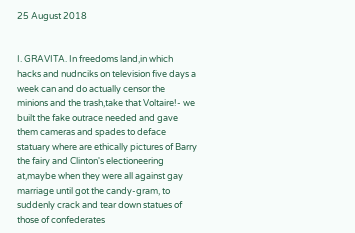25 August 2018


I. GRAVITA. In freedoms land,in which hacks and nudnciks on television five days a week can and do actually censor the minions and the trash,take that Voltaire!- we built the fake outrace needed and gave them cameras and spades to deface statuary where are ethically pictures of Barry the fairy and Clinton's electioneering at,maybe when they were all against gay marriage until got the candy-gram, to suddenly crack and tear down statues of those of confederates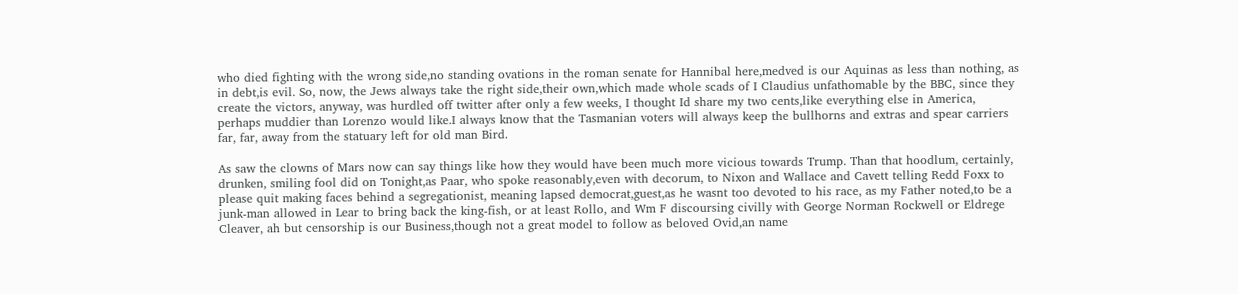who died fighting with the wrong side,no standing ovations in the roman senate for Hannibal here,medved is our Aquinas as less than nothing, as in debt,is evil. So, now, the Jews always take the right side,their own,which made whole scads of I Claudius unfathomable by the BBC, since they create the victors, anyway, was hurdled off twitter after only a few weeks, I thought Id share my two cents,like everything else in America, perhaps muddier than Lorenzo would like.I always know that the Tasmanian voters will always keep the bullhorns and extras and spear carriers far, far, away from the statuary left for old man Bird.

As saw the clowns of Mars now can say things like how they would have been much more vicious towards Trump. Than that hoodlum, certainly, drunken, smiling fool did on Tonight,as Paar, who spoke reasonably,even with decorum, to Nixon and Wallace and Cavett telling Redd Foxx to please quit making faces behind a segregationist, meaning lapsed democrat,guest,as he wasnt too devoted to his race, as my Father noted,to be a junk-man allowed in Lear to bring back the king-fish, or at least Rollo, and Wm F discoursing civilly with George Norman Rockwell or Eldrege Cleaver, ah but censorship is our Business,though not a great model to follow as beloved Ovid,an name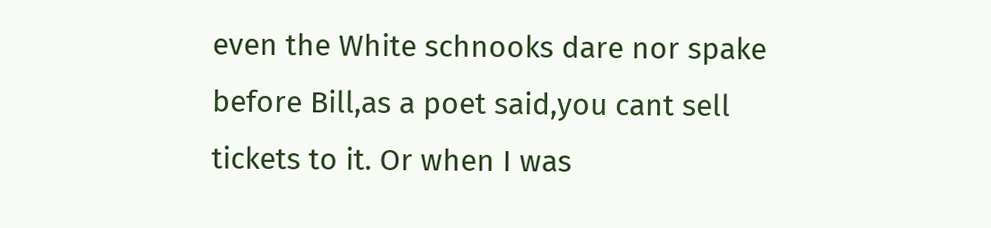even the White schnooks dare nor spake before Bill,as a poet said,you cant sell tickets to it. Or when I was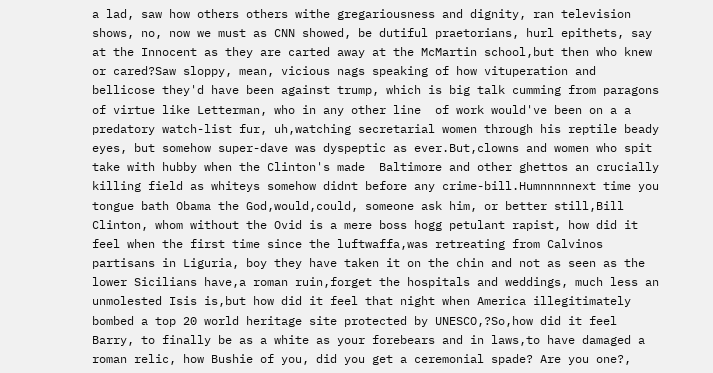a lad, saw how others others withe gregariousness and dignity, ran television shows, no, now we must as CNN showed, be dutiful praetorians, hurl epithets, say at the Innocent as they are carted away at the McMartin school,but then who knew or cared?Saw sloppy, mean, vicious nags speaking of how vituperation and bellicose they'd have been against trump, which is big talk cumming from paragons of virtue like Letterman, who in any other line  of work would've been on a a predatory watch-list fur, uh,watching secretarial women through his reptile beady eyes, but somehow super-dave was dyspeptic as ever.But,clowns and women who spit take with hubby when the Clinton's made  Baltimore and other ghettos an crucially killing field as whiteys somehow didnt before any crime-bill.Humnnnnnext time you tongue bath Obama the God,would,could, someone ask him, or better still,Bill Clinton, whom without the Ovid is a mere boss hogg petulant rapist, how did it feel when the first time since the luftwaffa,was retreating from Calvinos partisans in Liguria, boy they have taken it on the chin and not as seen as the lower Sicilians have,a roman ruin,forget the hospitals and weddings, much less an unmolested Isis is,but how did it feel that night when America illegitimately bombed a top 20 world heritage site protected by UNESCO,?So,how did it feel Barry, to finally be as a white as your forebears and in laws,to have damaged a roman relic, how Bushie of you, did you get a ceremonial spade? Are you one?,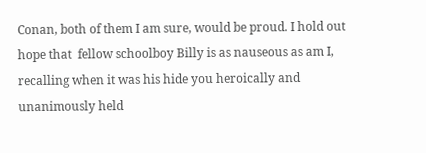Conan, both of them I am sure, would be proud. I hold out hope that  fellow schoolboy Billy is as nauseous as am I, recalling when it was his hide you heroically and unanimously held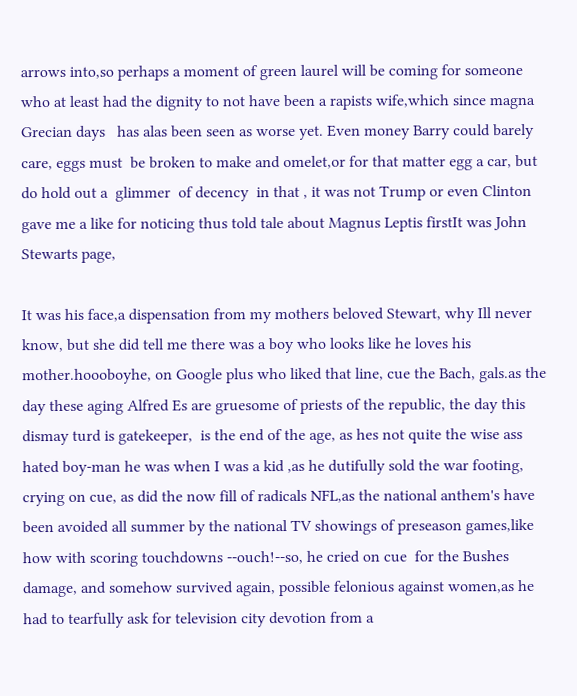arrows into,so perhaps a moment of green laurel will be coming for someone who at least had the dignity to not have been a rapists wife,which since magna Grecian days   has alas been seen as worse yet. Even money Barry could barely care, eggs must  be broken to make and omelet,or for that matter egg a car, but do hold out a  glimmer  of decency  in that , it was not Trump or even Clinton gave me a like for noticing thus told tale about Magnus Leptis firstIt was John Stewarts page,

It was his face,a dispensation from my mothers beloved Stewart, why Ill never know, but she did tell me there was a boy who looks like he loves his mother.hoooboyhe, on Google plus who liked that line, cue the Bach, gals.as the day these aging Alfred Es are gruesome of priests of the republic, the day this dismay turd is gatekeeper,  is the end of the age, as hes not quite the wise ass hated boy-man he was when I was a kid ,as he dutifully sold the war footing, crying on cue, as did the now fill of radicals NFL,as the national anthem's have been avoided all summer by the national TV showings of preseason games,like how with scoring touchdowns --ouch!--so, he cried on cue  for the Bushes damage, and somehow survived again, possible felonious against women,as he had to tearfully ask for television city devotion from a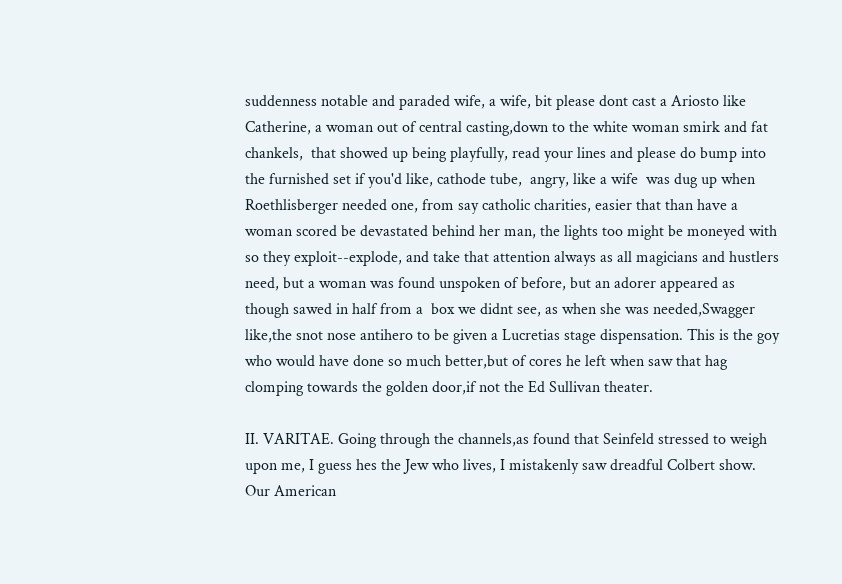suddenness notable and paraded wife, a wife, bit please dont cast a Ariosto like Catherine, a woman out of central casting,down to the white woman smirk and fat chankels,  that showed up being playfully, read your lines and please do bump into the furnished set if you'd like, cathode tube,  angry, like a wife  was dug up when Roethlisberger needed one, from say catholic charities, easier that than have a woman scored be devastated behind her man, the lights too might be moneyed with so they exploit--explode, and take that attention always as all magicians and hustlers need, but a woman was found unspoken of before, but an adorer appeared as though sawed in half from a  box we didnt see, as when she was needed,Swagger like,the snot nose antihero to be given a Lucretias stage dispensation. This is the goy who would have done so much better,but of cores he left when saw that hag clomping towards the golden door,if not the Ed Sullivan theater.

II. VARITAE. Going through the channels,as found that Seinfeld stressed to weigh upon me, I guess hes the Jew who lives, I mistakenly saw dreadful Colbert show. Our American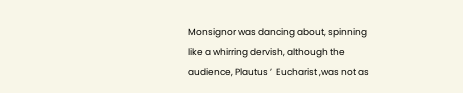Monsignor was dancing about, spinning like a whirring dervish, although the audience, Plautus ’  Eucharist ,was not as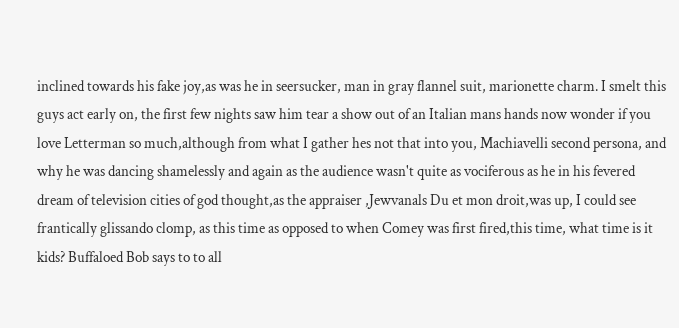inclined towards his fake joy,as was he in seersucker, man in gray flannel suit, marionette charm. I smelt this guys act early on, the first few nights saw him tear a show out of an Italian mans hands now wonder if you love Letterman so much,although from what I gather hes not that into you, Machiavelli second persona, and why he was dancing shamelessly and again as the audience wasn't quite as vociferous as he in his fevered dream of television cities of god thought,as the appraiser ,Jewvanals Du et mon droit,was up, I could see frantically glissando clomp, as this time as opposed to when Comey was first fired,this time, what time is it kids? Buffaloed Bob says to to all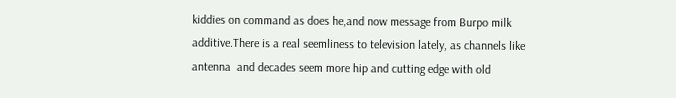kiddies on command as does he,and now message from Burpo milk additive.There is a real seemliness to television lately, as channels like antenna  and decades seem more hip and cutting edge with old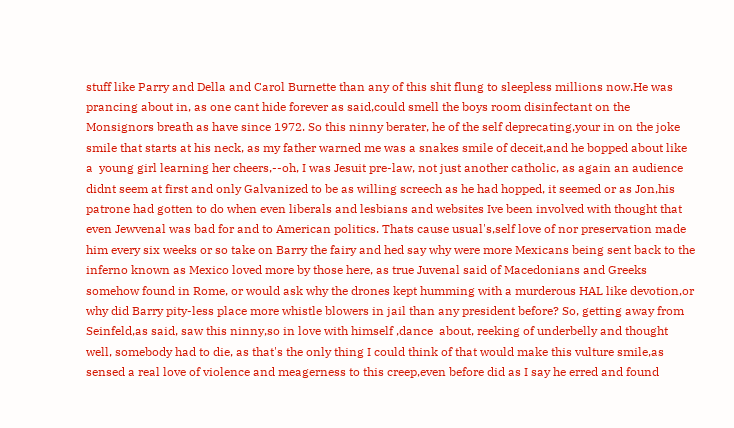stuff like Parry and Della and Carol Burnette than any of this shit flung to sleepless millions now.He was prancing about in, as one cant hide forever as said,could smell the boys room disinfectant on the Monsignors breath as have since 1972. So this ninny berater, he of the self deprecating,your in on the joke smile that starts at his neck, as my father warned me was a snakes smile of deceit,and he bopped about like a  young girl learning her cheers,--oh, I was Jesuit pre-law, not just another catholic, as again an audience didnt seem at first and only Galvanized to be as willing screech as he had hopped, it seemed or as Jon,his patrone had gotten to do when even liberals and lesbians and websites Ive been involved with thought that even Jewvenal was bad for and to American politics. Thats cause usual's,self love of nor preservation made him every six weeks or so take on Barry the fairy and hed say why were more Mexicans being sent back to the inferno known as Mexico loved more by those here, as true Juvenal said of Macedonians and Greeks somehow found in Rome, or would ask why the drones kept humming with a murderous HAL like devotion,or why did Barry pity-less place more whistle blowers in jail than any president before? So, getting away from Seinfeld,as said, saw this ninny,so in love with himself ,dance  about, reeking of underbelly and thought well, somebody had to die, as that's the only thing I could think of that would make this vulture smile,as sensed a real love of violence and meagerness to this creep,even before did as I say he erred and found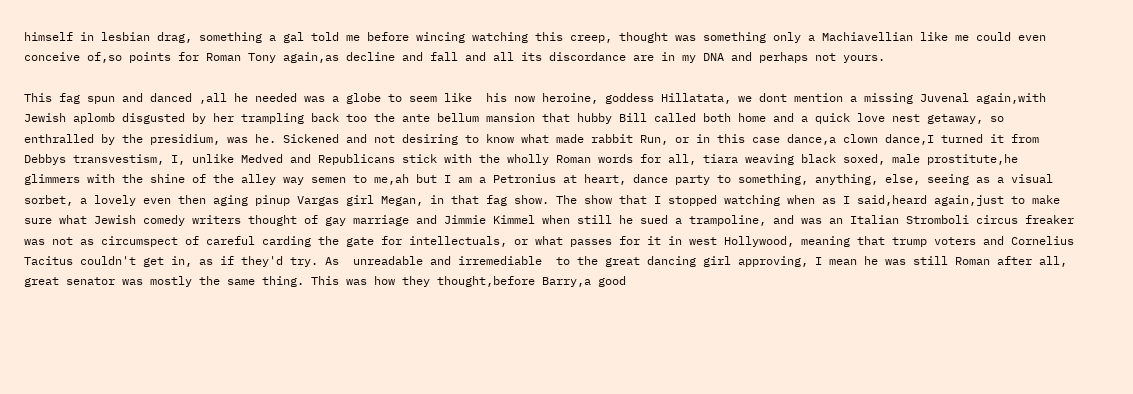himself in lesbian drag, something a gal told me before wincing watching this creep, thought was something only a Machiavellian like me could even conceive of,so points for Roman Tony again,as decline and fall and all its discordance are in my DNA and perhaps not yours.

This fag spun and danced ,all he needed was a globe to seem like  his now heroine, goddess Hillatata, we dont mention a missing Juvenal again,with Jewish aplomb disgusted by her trampling back too the ante bellum mansion that hubby Bill called both home and a quick love nest getaway, so enthralled by the presidium, was he. Sickened and not desiring to know what made rabbit Run, or in this case dance,a clown dance,I turned it from Debbys transvestism, I, unlike Medved and Republicans stick with the wholly Roman words for all, tiara weaving black soxed, male prostitute,he glimmers with the shine of the alley way semen to me,ah but I am a Petronius at heart, dance party to something, anything, else, seeing as a visual sorbet, a lovely even then aging pinup Vargas girl Megan, in that fag show. The show that I stopped watching when as I said,heard again,just to make sure what Jewish comedy writers thought of gay marriage and Jimmie Kimmel when still he sued a trampoline, and was an Italian Stromboli circus freaker was not as circumspect of careful carding the gate for intellectuals, or what passes for it in west Hollywood, meaning that trump voters and Cornelius Tacitus couldn't get in, as if they'd try. As  unreadable and irremediable  to the great dancing girl approving, I mean he was still Roman after all, great senator was mostly the same thing. This was how they thought,before Barry,a good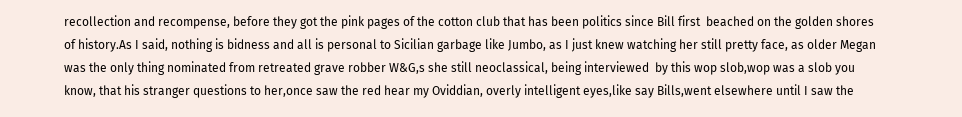recollection and recompense, before they got the pink pages of the cotton club that has been politics since Bill first  beached on the golden shores of history.As I said, nothing is bidness and all is personal to Sicilian garbage like Jumbo, as I just knew watching her still pretty face, as older Megan was the only thing nominated from retreated grave robber W&G,s she still neoclassical, being interviewed  by this wop slob,wop was a slob you know, that his stranger questions to her,once saw the red hear my Oviddian, overly intelligent eyes,like say Bills,went elsewhere until I saw the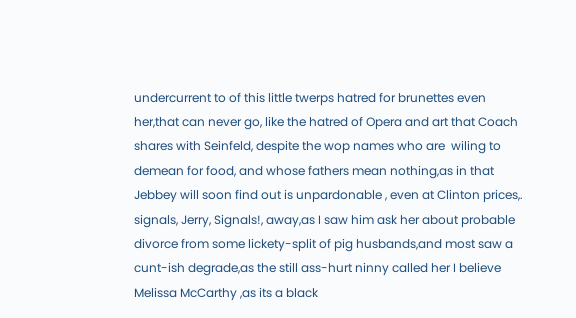undercurrent to of this little twerps hatred for brunettes even her,that can never go, like the hatred of Opera and art that Coach shares with Seinfeld, despite the wop names who are  wiling to demean for food, and whose fathers mean nothing,as in that Jebbey will soon find out is unpardonable , even at Clinton prices,. signals, Jerry, Signals!, away,as I saw him ask her about probable divorce from some lickety-split of pig husbands,and most saw a cunt-ish degrade,as the still ass-hurt ninny called her I believe Melissa McCarthy ,as its a black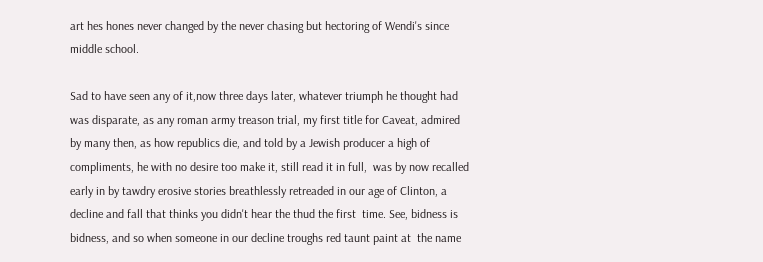art hes hones never changed by the never chasing but hectoring of Wendi's since middle school.

Sad to have seen any of it,now three days later, whatever triumph he thought had was disparate, as any roman army treason trial, my first title for Caveat, admired by many then, as how republics die, and told by a Jewish producer a high of compliments, he with no desire too make it, still read it in full,  was by now recalled early in by tawdry erosive stories breathlessly retreaded in our age of Clinton, a decline and fall that thinks you didn't hear the thud the first  time. See, bidness is bidness, and so when someone in our decline troughs red taunt paint at  the name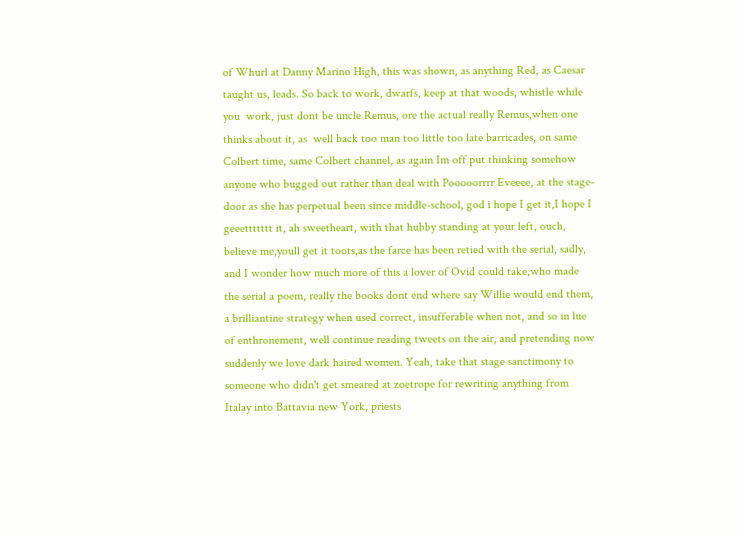of Whurl at Danny Marino High, this was shown, as anything Red, as Caesar taught us, leads. So back to work, dwarfs, keep at that woods, whistle while you  work, just dont be uncle Remus, ore the actual really Remus,when one thinks about it, as  well back too man too little too late barricades, on same Colbert time, same Colbert channel, as again Im off put thinking somehow anyone who bugged out rather than deal with Pooooorrrr Eveeee, at the stage-door as she has perpetual been since middle-school, god i hope I get it,I hope I geeettttttt it, ah sweetheart, with that hubby standing at your left, ouch, believe me,youll get it toots,as the farce has been retied with the serial, sadly, and I wonder how much more of this a lover of Ovid could take,who made the serial a poem, really the books dont end where say Willie would end them, a brilliantine strategy when used correct, insufferable when not, and so in lue of enthronement, well continue reading tweets on the air, and pretending now suddenly we love dark haired women. Yeah, take that stage sanctimony to someone who didn't get smeared at zoetrope for rewriting anything from Italay into Battavia new York, priests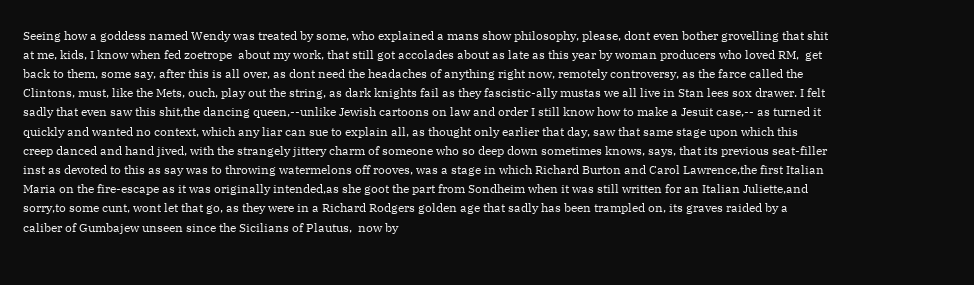Seeing how a goddess named Wendy was treated by some, who explained a mans show philosophy, please, dont even bother grovelling that shit at me, kids, I know when fed zoetrope  about my work, that still got accolades about as late as this year by woman producers who loved RM,  get back to them, some say, after this is all over, as dont need the headaches of anything right now, remotely controversy, as the farce called the Clintons, must, like the Mets, ouch, play out the string, as dark knights fail as they fascistic-ally mustas we all live in Stan lees sox drawer. I felt sadly that even saw this shit,the dancing queen,--unlike Jewish cartoons on law and order I still know how to make a Jesuit case,-- as turned it quickly and wanted no context, which any liar can sue to explain all, as thought only earlier that day, saw that same stage upon which this creep danced and hand jived, with the strangely jittery charm of someone who so deep down sometimes knows, says, that its previous seat-filler inst as devoted to this as say was to throwing watermelons off rooves, was a stage in which Richard Burton and Carol Lawrence,the first Italian Maria on the fire-escape as it was originally intended,as she goot the part from Sondheim when it was still written for an Italian Juliette,and sorry,to some cunt, wont let that go, as they were in a Richard Rodgers golden age that sadly has been trampled on, its graves raided by a caliber of Gumbajew unseen since the Sicilians of Plautus,  now by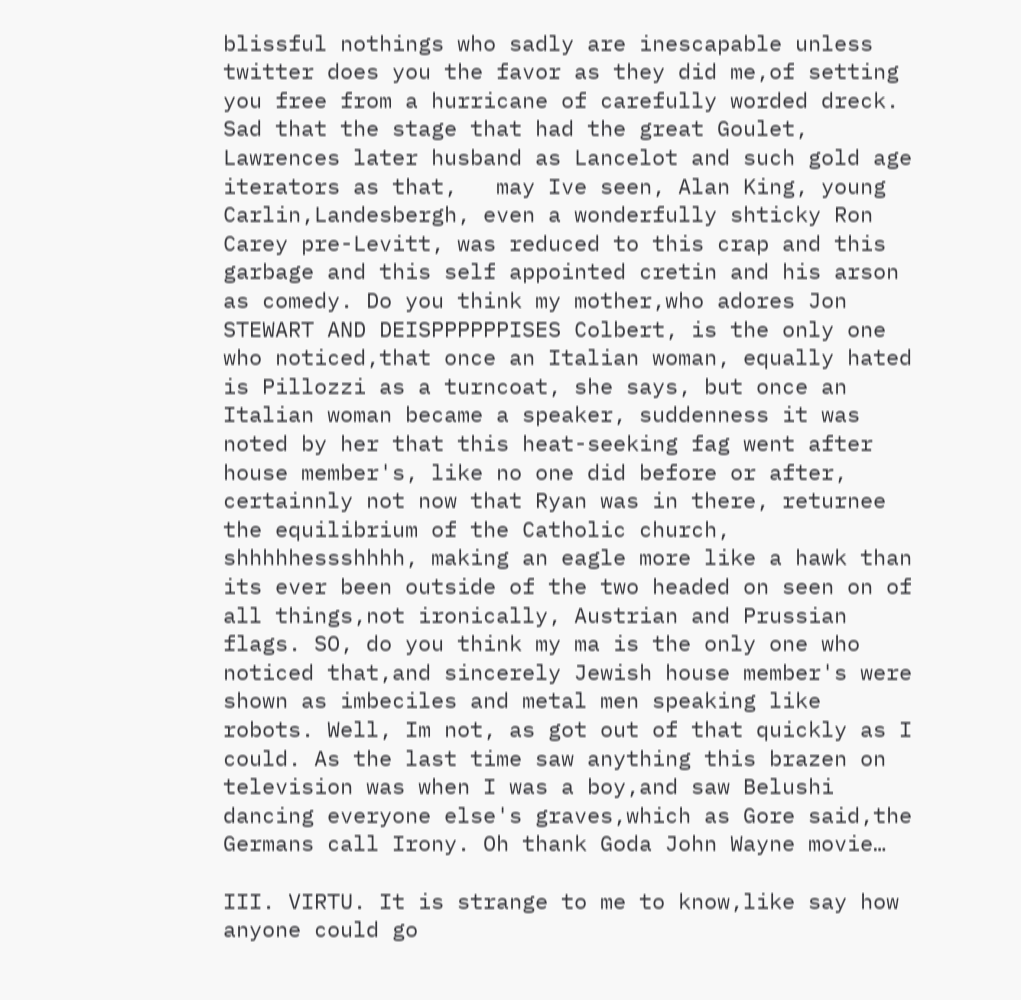blissful nothings who sadly are inescapable unless twitter does you the favor as they did me,of setting you free from a hurricane of carefully worded dreck. Sad that the stage that had the great Goulet, Lawrences later husband as Lancelot and such gold age iterators as that,   may Ive seen, Alan King, young Carlin,Landesbergh, even a wonderfully shticky Ron Carey pre-Levitt, was reduced to this crap and this garbage and this self appointed cretin and his arson as comedy. Do you think my mother,who adores Jon STEWART AND DEISPPPPPPISES Colbert, is the only one who noticed,that once an Italian woman, equally hated is Pillozzi as a turncoat, she says, but once an Italian woman became a speaker, suddenness it was noted by her that this heat-seeking fag went after house member's, like no one did before or after, certainnly not now that Ryan was in there, returnee the equilibrium of the Catholic church, shhhhhessshhhh, making an eagle more like a hawk than its ever been outside of the two headed on seen on of all things,not ironically, Austrian and Prussian flags. SO, do you think my ma is the only one who noticed that,and sincerely Jewish house member's were shown as imbeciles and metal men speaking like robots. Well, Im not, as got out of that quickly as I could. As the last time saw anything this brazen on television was when I was a boy,and saw Belushi dancing everyone else's graves,which as Gore said,the Germans call Irony. Oh thank Goda John Wayne movie…

III. VIRTU. It is strange to me to know,like say how anyone could go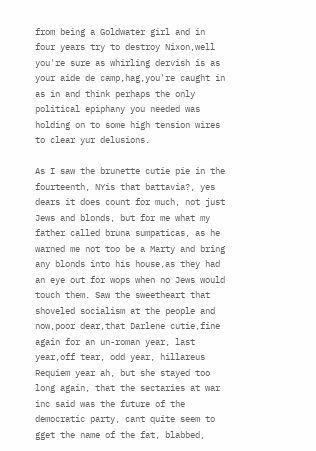from being a Goldwater girl and in four years try to destroy Nixon,well you're sure as whirling dervish is as your aide de camp,hag,you're caught in as in and think perhaps the only political epiphany you needed was holding on to some high tension wires to clear yur delusions.

As I saw the brunette cutie pie in the fourteenth, NYis that battavia?, yes dears it does count for much, not just Jews and blonds, but for me what my father called bruna sumpaticas, as he warned me not too be a Marty and bring any blonds into his house,as they had an eye out for wops when no Jews would touch them. Saw the sweetheart that shoveled socialism at the people and now,poor dear,that Darlene cutie,fine again for an un-roman year, last year,off tear, odd year, hillareus Requiem year ah, but she stayed too long again, that the sectaries at war inc said was the future of the democratic party, cant quite seem to gget the name of the fat, blabbed,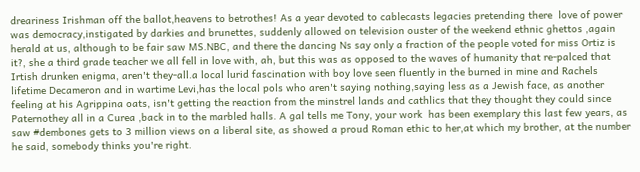dreariness Irishman off the ballot,heavens to betrothes! As a year devoted to cablecasts legacies pretending there  love of power was democracy,instigated by darkies and brunettes, suddenly allowed on television ouster of the weekend ethnic ghettos ,again herald at us, although to be fair saw MS.NBC, and there the dancing Ns say only a fraction of the people voted for miss Ortiz is it?, she a third grade teacher we all fell in love with, ah, but this was as opposed to the waves of humanity that re-palced that Irtish drunken enigma, aren't they-all.a local lurid fascination with boy love seen fluently in the burned in mine and Rachels lifetime Decameron and in wartime Levi,has the local pols who aren't saying nothing,saying less as a Jewish face, as another feeling at his Agrippina oats, isn't getting the reaction from the minstrel lands and cathlics that they thought they could since Paternothey all in a Curea ,back in to the marbled halls. A gal tells me Tony, your work  has been exemplary this last few years, as saw #dembones gets to 3 million views on a liberal site, as showed a proud Roman ethic to her,at which my brother, at the number he said, somebody thinks you're right.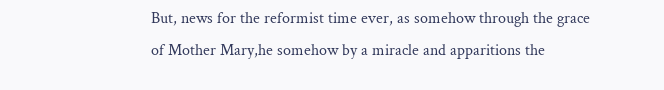But, news for the reformist time ever, as somehow through the grace of Mother Mary,he somehow by a miracle and apparitions the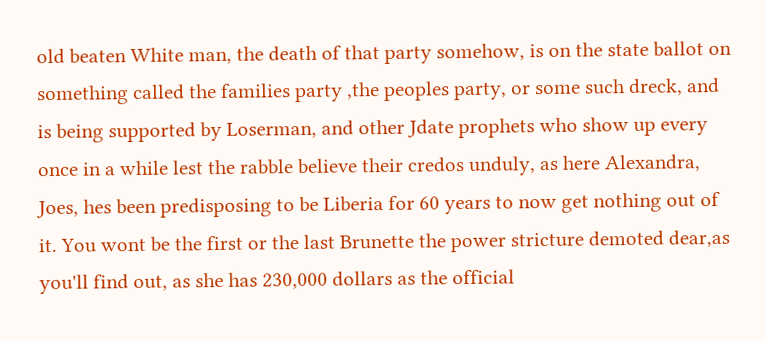old beaten White man, the death of that party somehow, is on the state ballot on something called the families party ,the peoples party, or some such dreck, and is being supported by Loserman, and other Jdate prophets who show up every once in a while lest the rabble believe their credos unduly, as here Alexandra, Joes, hes been predisposing to be Liberia for 60 years to now get nothing out of it. You wont be the first or the last Brunette the power stricture demoted dear,as you'll find out, as she has 230,000 dollars as the official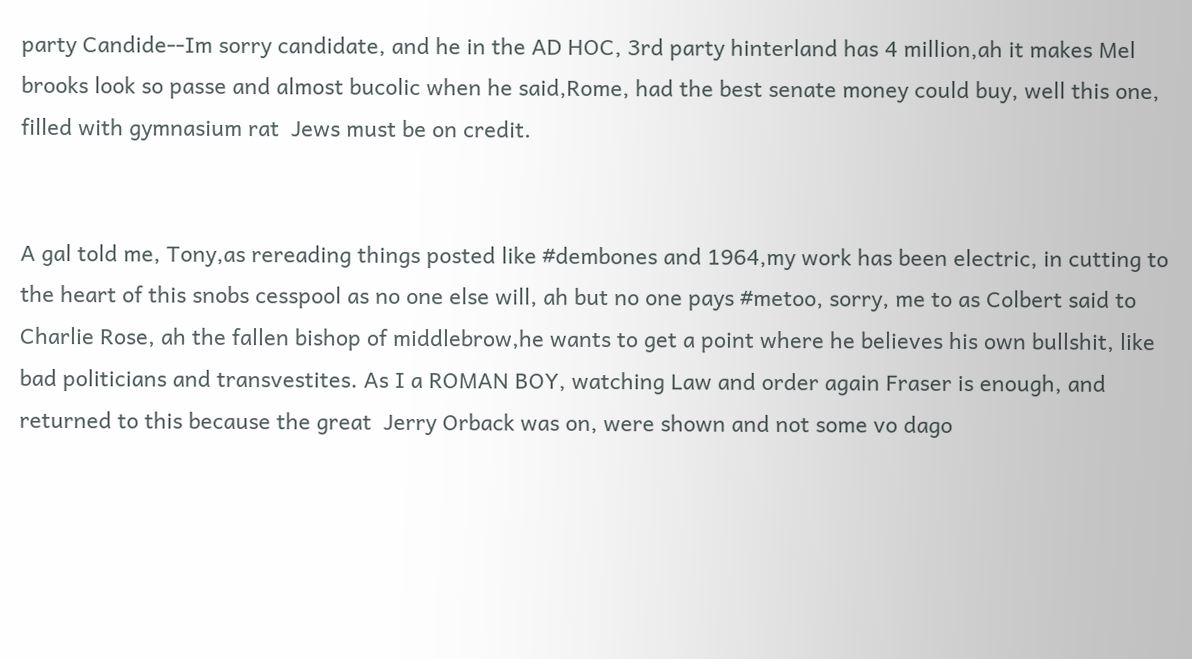party Candide--Im sorry candidate, and he in the AD HOC, 3rd party hinterland has 4 million,ah it makes Mel brooks look so passe and almost bucolic when he said,Rome, had the best senate money could buy, well this one, filled with gymnasium rat  Jews must be on credit.


A gal told me, Tony,as rereading things posted like #dembones and 1964,my work has been electric, in cutting to the heart of this snobs cesspool as no one else will, ah but no one pays #metoo, sorry, me to as Colbert said to Charlie Rose, ah the fallen bishop of middlebrow,he wants to get a point where he believes his own bullshit, like bad politicians and transvestites. As I a ROMAN BOY, watching Law and order again Fraser is enough, and returned to this because the great  Jerry Orback was on, were shown and not some vo dago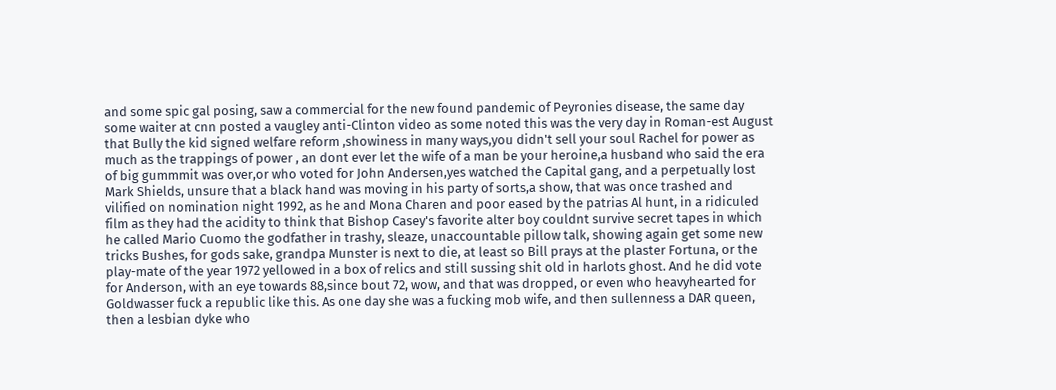and some spic gal posing, saw a commercial for the new found pandemic of Peyronies disease, the same day some waiter at cnn posted a vaugley anti-Clinton video as some noted this was the very day in Roman-est August that Bully the kid signed welfare reform ,showiness in many ways,you didn't sell your soul Rachel for power as much as the trappings of power , an dont ever let the wife of a man be your heroine,a husband who said the era of big gummmit was over,or who voted for John Andersen,yes watched the Capital gang, and a perpetually lost Mark Shields, unsure that a black hand was moving in his party of sorts,a show, that was once trashed and vilified on nomination night 1992, as he and Mona Charen and poor eased by the patrias Al hunt, in a ridiculed film as they had the acidity to think that Bishop Casey's favorite alter boy couldnt survive secret tapes in which he called Mario Cuomo the godfather in trashy, sleaze, unaccountable pillow talk, showing again get some new tricks Bushes, for gods sake, grandpa Munster is next to die, at least so Bill prays at the plaster Fortuna, or the play-mate of the year 1972 yellowed in a box of relics and still sussing shit old in harlots ghost. And he did vote for Anderson, with an eye towards 88,since bout 72, wow, and that was dropped, or even who heavyhearted for Goldwasser fuck a republic like this. As one day she was a fucking mob wife, and then sullenness a DAR queen, then a lesbian dyke who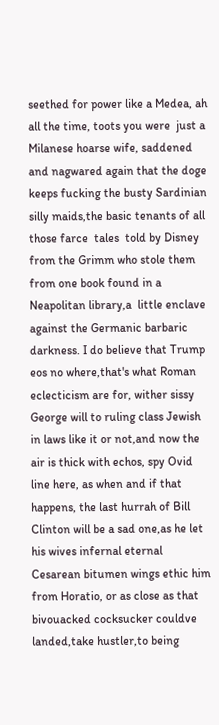seethed for power like a Medea, ah all the time, toots you were  just a Milanese hoarse wife, saddened and nagwared again that the doge keeps fucking the busty Sardinian silly maids,the basic tenants of all those farce  tales  told by Disney from the Grimm who stole them  from one book found in a Neapolitan library,a  little enclave against the Germanic barbaric darkness. I do believe that Trump eos no where,that's what Roman eclecticism are for, wither sissy George will to ruling class Jewish in laws like it or not,and now the air is thick with echos, spy Ovid line here, as when and if that happens, the last hurrah of Bill Clinton will be a sad one,as he let his wives infernal eternal Cesarean bitumen wings ethic him from Horatio, or as close as that bivouacked cocksucker couldve landed,take hustler,to being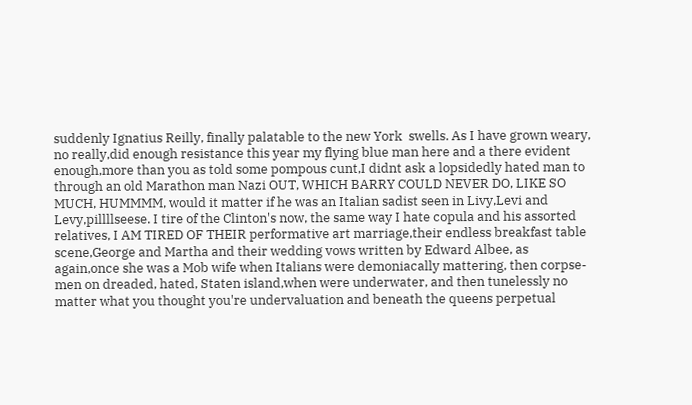suddenly Ignatius Reilly, finally palatable to the new York  swells. As I have grown weary, no really,did enough resistance this year my flying blue man here and a there evident enough,more than you as told some pompous cunt,I didnt ask a lopsidedly hated man to through an old Marathon man Nazi OUT, WHICH BARRY COULD NEVER DO, LIKE SO MUCH, HUMMMM, would it matter if he was an Italian sadist seen in Livy,Levi and Levy,pillllseese. I tire of the Clinton's now, the same way I hate copula and his assorted relatives, I AM TIRED OF THEIR performative art marriage,their endless breakfast table scene,George and Martha and their wedding vows written by Edward Albee, as again,once she was a Mob wife when Italians were demoniacally mattering, then corpse-men on dreaded, hated, Staten island,when were underwater, and then tunelessly no matter what you thought you're undervaluation and beneath the queens perpetual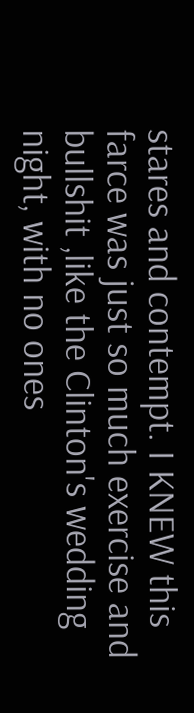stares and contempt. I KNEW this farce was just so much exercise and bullshit ,like the Clinton's wedding night, with no ones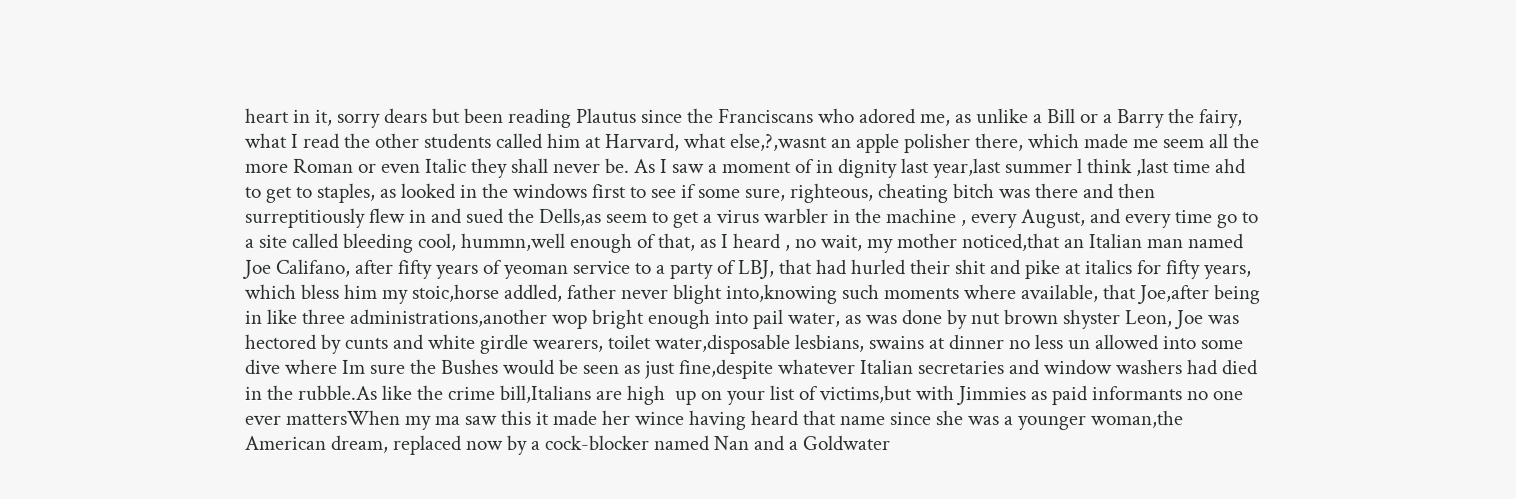heart in it, sorry dears but been reading Plautus since the Franciscans who adored me, as unlike a Bill or a Barry the fairy, what I read the other students called him at Harvard, what else,?,wasnt an apple polisher there, which made me seem all the more Roman or even Italic they shall never be. As I saw a moment of in dignity last year,last summer l think ,last time ahd to get to staples, as looked in the windows first to see if some sure, righteous, cheating bitch was there and then surreptitiously flew in and sued the Dells,as seem to get a virus warbler in the machine , every August, and every time go to a site called bleeding cool, hummn,well enough of that, as I heard , no wait, my mother noticed,that an Italian man named Joe Califano, after fifty years of yeoman service to a party of LBJ, that had hurled their shit and pike at italics for fifty years, which bless him my stoic,horse addled, father never blight into,knowing such moments where available, that Joe,after being in like three administrations,another wop bright enough into pail water, as was done by nut brown shyster Leon, Joe was hectored by cunts and white girdle wearers, toilet water,disposable lesbians, swains at dinner no less un allowed into some dive where Im sure the Bushes would be seen as just fine,despite whatever Italian secretaries and window washers had died in the rubble.As like the crime bill,Italians are high  up on your list of victims,but with Jimmies as paid informants no one ever mattersWhen my ma saw this it made her wince having heard that name since she was a younger woman,the American dream, replaced now by a cock-blocker named Nan and a Goldwater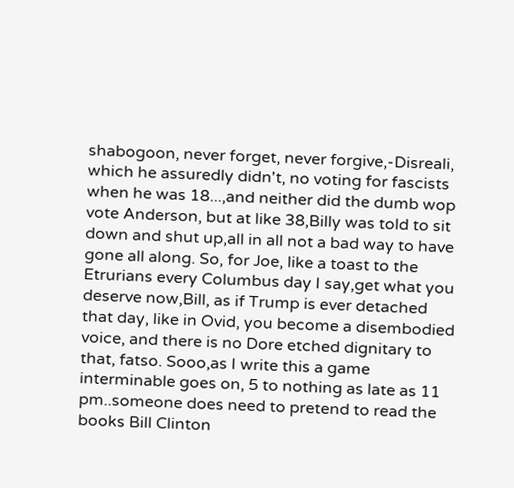shabogoon, never forget, never forgive,-Disreali, which he assuredly didn't, no voting for fascists when he was 18...,and neither did the dumb wop vote Anderson, but at like 38,Billy was told to sit down and shut up,all in all not a bad way to have gone all along. So, for Joe, like a toast to the Etrurians every Columbus day I say,get what you deserve now,Bill, as if Trump is ever detached that day, like in Ovid, you become a disembodied voice, and there is no Dore etched dignitary to that, fatso. Sooo,as I write this a game interminable goes on, 5 to nothing as late as 11 pm..someone does need to pretend to read the books Bill Clinton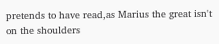pretends to have read,as Marius the great isn't on the shoulders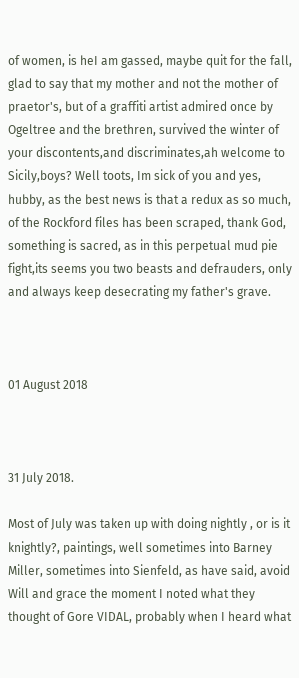of women, is heI am gassed, maybe quit for the fall, glad to say that my mother and not the mother of praetor's, but of a graffiti artist admired once by Ogeltree and the brethren, survived the winter of your discontents,and discriminates,ah welcome to Sicily,boys? Well toots, Im sick of you and yes, hubby, as the best news is that a redux as so much, of the Rockford files has been scraped, thank God, something is sacred, as in this perpetual mud pie fight,its seems you two beasts and defrauders, only and always keep desecrating my father's grave.



01 August 2018



31 July 2018.

Most of July was taken up with doing nightly , or is it knightly?, paintings, well sometimes into Barney Miller, sometimes into Sienfeld, as have said, avoid Will and grace the moment I noted what they thought of Gore VIDAL, probably when I heard what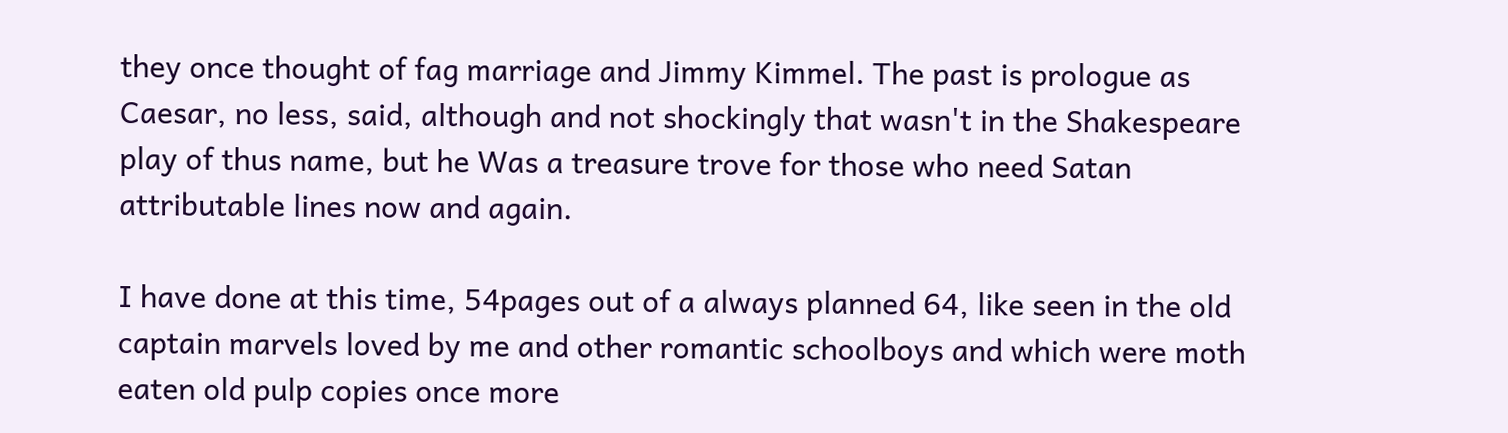they once thought of fag marriage and Jimmy Kimmel. The past is prologue as Caesar, no less, said, although and not shockingly that wasn't in the Shakespeare play of thus name, but he Was a treasure trove for those who need Satan attributable lines now and again.

I have done at this time, 54pages out of a always planned 64, like seen in the old captain marvels loved by me and other romantic schoolboys and which were moth eaten old pulp copies once more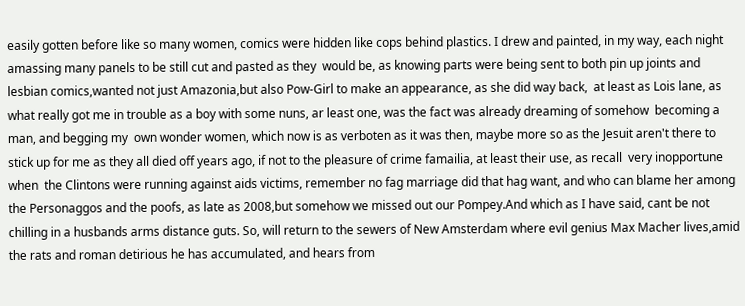easily gotten before like so many women, comics were hidden like cops behind plastics. I drew and painted, in my way, each night amassing many panels to be still cut and pasted as they  would be, as knowing parts were being sent to both pin up joints and lesbian comics,wanted not just Amazonia,but also Pow-Girl to make an appearance, as she did way back,  at least as Lois lane, as what really got me in trouble as a boy with some nuns, ar least one, was the fact was already dreaming of somehow  becoming a man, and begging my  own wonder women, which now is as verboten as it was then, maybe more so as the Jesuit aren't there to stick up for me as they all died off years ago, if not to the pleasure of crime famailia, at least their use, as recall  very inopportune when  the Clintons were running against aids victims, remember no fag marriage did that hag want, and who can blame her among the Personaggos and the poofs, as late as 2008,but somehow we missed out our Pompey.And which as I have said, cant be not chilling in a husbands arms distance guts. So, will return to the sewers of New Amsterdam where evil genius Max Macher lives,amid the rats and roman detirious he has accumulated, and hears from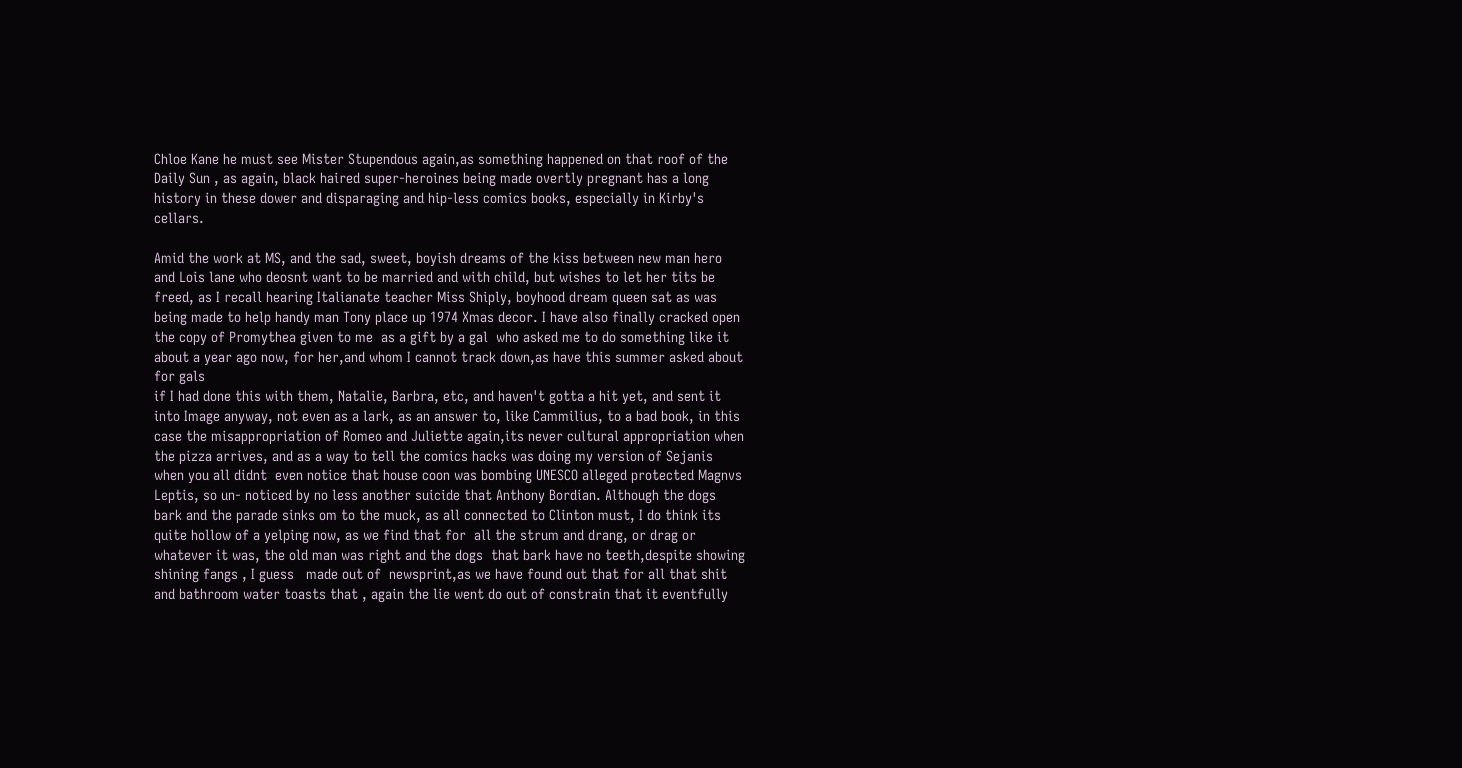Chloe Kane he must see Mister Stupendous again,as something happened on that roof of the Daily Sun , as again, black haired super-heroines being made overtly pregnant has a long history in these dower and disparaging and hip-less comics books, especially in Kirby's cellars.

Amid the work at MS, and the sad, sweet, boyish dreams of the kiss between new man hero and Lois lane who deosnt want to be married and with child, but wishes to let her tits be freed, as I recall hearing Italianate teacher Miss Shiply, boyhood dream queen sat as was being made to help handy man Tony place up 1974 Xmas decor. I have also finally cracked open the copy of Promythea given to me  as a gift by a gal  who asked me to do something like it about a year ago now, for her,and whom I cannot track down,as have this summer asked about for gals
if I had done this with them, Natalie, Barbra, etc, and haven't gotta a hit yet, and sent it into Image anyway, not even as a lark, as an answer to, like Cammilius, to a bad book, in this case the misappropriation of Romeo and Juliette again,its never cultural appropriation when the pizza arrives, and as a way to tell the comics hacks was doing my version of Sejanis when you all didnt  even notice that house coon was bombing UNESCO alleged protected Magnvs Leptis, so un- noticed by no less another suicide that Anthony Bordian. Although the dogs bark and the parade sinks om to the muck, as all connected to Clinton must, I do think its quite hollow of a yelping now, as we find that for  all the strum and drang, or drag or whatever it was, the old man was right and the dogs  that bark have no teeth,despite showing shining fangs , I guess   made out of  newsprint,as we have found out that for all that shit and bathroom water toasts that , again the lie went do out of constrain that it eventfully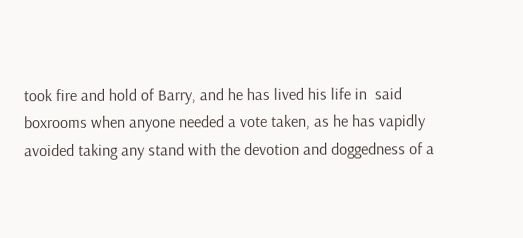took fire and hold of Barry, and he has lived his life in  said boxrooms when anyone needed a vote taken, as he has vapidly avoided taking any stand with the devotion and doggedness of a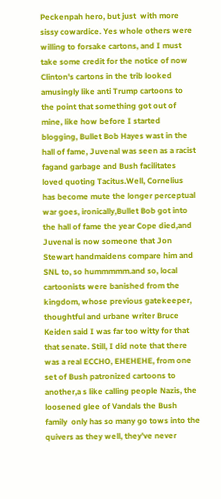Peckenpah hero, but just  with more sissy cowardice. Yes whole others were willing to forsake cartons, and I must take some credit for the notice of now Clinton's cartons in the trib looked amusingly like anti Trump cartoons to the point that something got out of mine, like how before I started blogging, Bullet Bob Hayes wast in the hall of fame, Juvenal was seen as a racist fagand garbage and Bush facilitates loved quoting Tacitus.Well, Cornelius has become mute the longer perceptual war goes, ironically,Bullet Bob got into the hall of fame the year Cope died,and Juvenal is now someone that Jon Stewart handmaidens compare him and SNL to, so hummmmm.and so, local cartoonists were banished from the kingdom, whose previous gatekeeper, thoughtful and urbane writer Bruce Keiden said I was far too witty for that that senate. Still, I did note that there was a real ECCHO, EHEHEHE, from one set of Bush patronized cartoons to another,a s like calling people Nazis, the loosened glee of Vandals the Bush family  only has so many go tows into the quivers as they well, they've never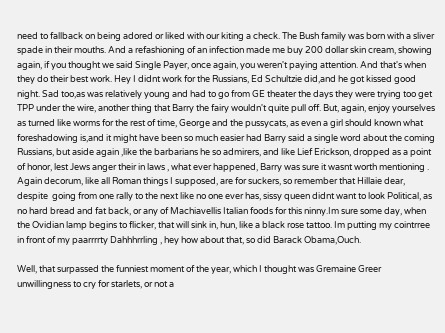need to fallback on being adored or liked with our kiting a check. The Bush family was born with a sliver spade in their mouths. And a refashioning of an infection made me buy 200 dollar skin cream, showing again, if you thought we said Single Payer, once again, you weren't paying attention. And that's when they do their best work. Hey I didnt work for the Russians, Ed Schultzie did,and he got kissed good night. Sad too,as was relatively young and had to go from GE theater the days they were trying too get TPP under the wire, another thing that Barry the fairy wouldn't quite pull off. But, again, enjoy yourselves as turned like worms for the rest of time, George and the pussycats, as even a girl should known what foreshadowing is,and it might have been so much easier had Barry said a single word about the coming Russians, but aside again ,like the barbarians he so admirers, and like Lief Erickson, dropped as a point of honor, lest Jews anger their in laws , what ever happened, Barry was sure it wasnt worth mentioning . Again decorum, like all Roman things I supposed, are for suckers, so remember that Hillaie dear, despite  going from one rally to the next like no one ever has, sissy queen didnt want to look Political, as no hard bread and fat back, or any of Machiavellis Italian foods for this ninny.Im sure some day, when the Ovidian lamp begins to flicker, that will sink in, hun, like a black rose tattoo. Im putting my cointrree in front of my paarrrrty Dahhhrrling , hey how about that, so did Barack Obama,Ouch.

Well, that surpassed the funniest moment of the year, which I thought was Gremaine Greer  unwillingness to cry for starlets, or not a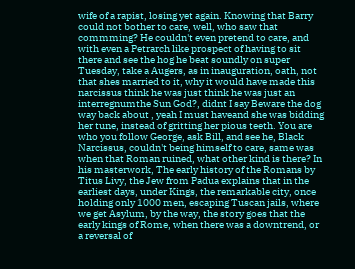wife of a rapist, losing yet again. Knowing that Barry could not bother to care, well, who saw that commming? He couldn't even pretend to care, and with even a Petrarch like prospect of having to sit there and see the hog he beat soundly on super Tuesday, take a Augers, as in inauguration, oath, not that shes married to it, why it would have made this narcissus think he was just think he was just an interregnumthe Sun God?, didnt I say Beware the dog way back about , yeah I must haveand she was bidding her tune, instead of gritting her pious teeth. You are who you follow George, ask Bill, and see he, Black Narcissus, couldn't being himself to care, same was when that Roman ruined, what other kind is there? In his masterwork, The early history of the Romans by Titus Livy, the Jew from Padua explains that in the earliest days, under Kings, the remarkable city, once holding only 1000 men, escaping Tuscan jails, where we get Asylum, by the way, the story goes that the early kings of Rome, when there was a downtrend, or a reversal of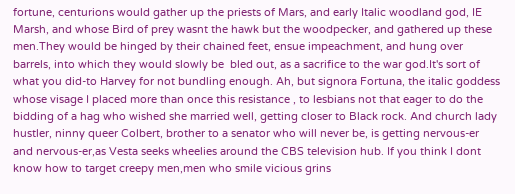fortune, centurions would gather up the priests of Mars, and early Italic woodland god, IE Marsh, and whose Bird of prey wasnt the hawk but the woodpecker, and gathered up these men.They would be hinged by their chained feet, ensue impeachment, and hung over barrels, into which they would slowly be  bled out, as a sacrifice to the war god.It's sort of what you did-to Harvey for not bundling enough. Ah, but signora Fortuna, the italic goddess whose visage I placed more than once this resistance , to lesbians not that eager to do the bidding of a hag who wished she married well, getting closer to Black rock. And church lady hustler, ninny queer Colbert, brother to a senator who will never be, is getting nervous-er and nervous-er,as Vesta seeks wheelies around the CBS television hub. If you think I dont know how to target creepy men,men who smile vicious grins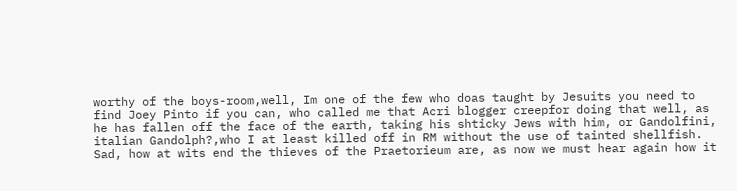worthy of the boys-room,well, Im one of the few who doas taught by Jesuits you need to find Joey Pinto if you can, who called me that Acri blogger creepfor doing that well, as he has fallen off the face of the earth, taking his shticky Jews with him, or Gandolfini, italian Gandolph?,who I at least killed off in RM without the use of tainted shellfish. Sad, how at wits end the thieves of the Praetorieum are, as now we must hear again how it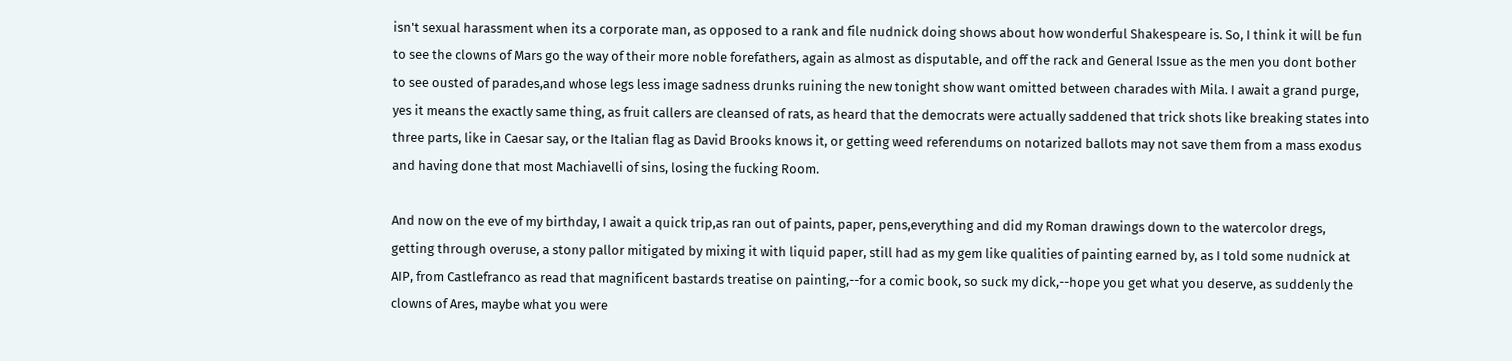isn't sexual harassment when its a corporate man, as opposed to a rank and file nudnick doing shows about how wonderful Shakespeare is. So, I think it will be fun to see the clowns of Mars go the way of their more noble forefathers, again as almost as disputable, and off the rack and General Issue as the men you dont bother to see ousted of parades,and whose legs less image sadness drunks ruining the new tonight show want omitted between charades with Mila. I await a grand purge, yes it means the exactly same thing, as fruit callers are cleansed of rats, as heard that the democrats were actually saddened that trick shots like breaking states into three parts, like in Caesar say, or the Italian flag as David Brooks knows it, or getting weed referendums on notarized ballots may not save them from a mass exodus and having done that most Machiavelli of sins, losing the fucking Room.

And now on the eve of my birthday, I await a quick trip,as ran out of paints, paper, pens,everything and did my Roman drawings down to the watercolor dregs, getting through overuse, a stony pallor mitigated by mixing it with liquid paper, still had as my gem like qualities of painting earned by, as I told some nudnick at AIP, from Castlefranco as read that magnificent bastards treatise on painting,--for a comic book, so suck my dick,--hope you get what you deserve, as suddenly the clowns of Ares, maybe what you were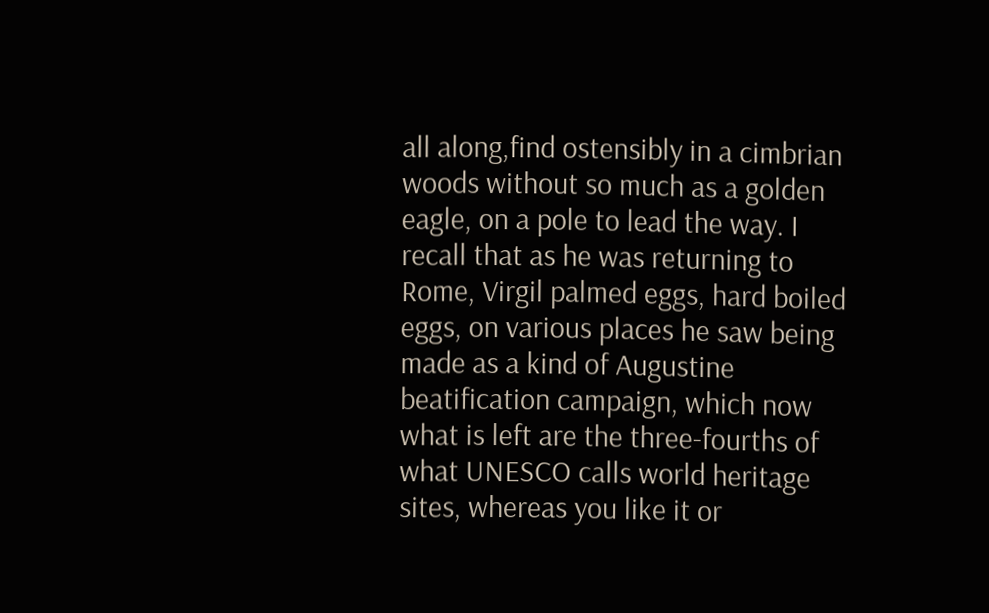all along,find ostensibly in a cimbrian woods without so much as a golden eagle, on a pole to lead the way. I recall that as he was returning to Rome, Virgil palmed eggs, hard boiled eggs, on various places he saw being made as a kind of Augustine beatification campaign, which now what is left are the three-fourths of what UNESCO calls world heritage sites, whereas you like it or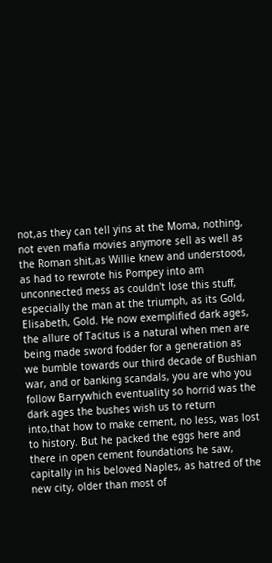not,as they can tell yins at the Moma, nothing, not even mafia movies anymore sell as well as the Roman shit,as Willie knew and understood, as had to rewrote his Pompey into am unconnected mess as couldn't lose this stuff, especially the man at the triumph, as its Gold, Elisabeth, Gold. He now exemplified dark ages, the allure of Tacitus is a natural when men are being made sword fodder for a generation as we bumble towards our third decade of Bushian war, and or banking scandals, you are who you follow Barrywhich eventuality so horrid was the dark ages the bushes wish us to return into,that how to make cement, no less, was lost to history. But he packed the eggs here and there in open cement foundations he saw, capitally in his beloved Naples, as hatred of the new city, older than most of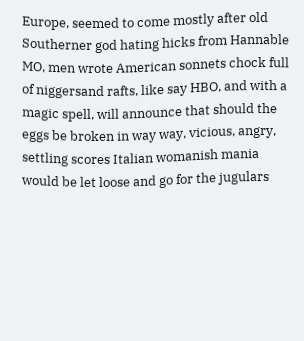Europe, seemed to come mostly after old Southerner god hating hicks from Hannable MO, men wrote American sonnets chock full of niggersand rafts, like say HBO, and with a magic spell, will announce that should the eggs be broken in way way, vicious, angry, settling scores Italian womanish mania would be let loose and go for the jugulars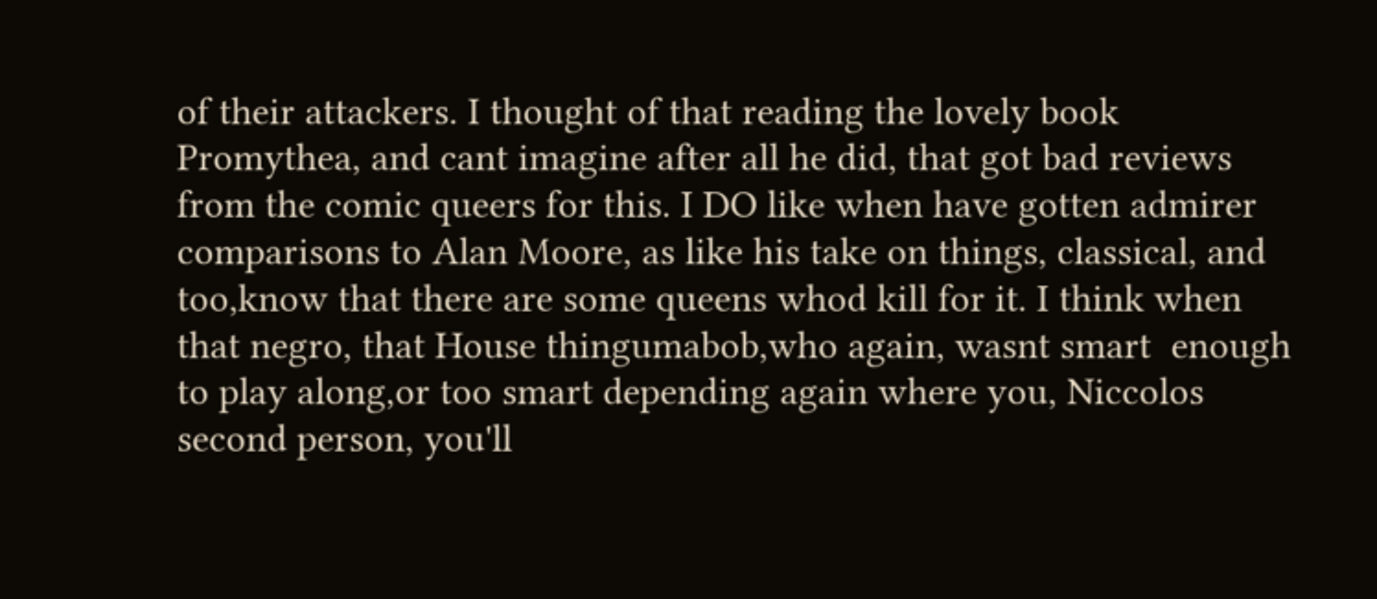of their attackers. I thought of that reading the lovely book Promythea, and cant imagine after all he did, that got bad reviews from the comic queers for this. I DO like when have gotten admirer comparisons to Alan Moore, as like his take on things, classical, and too,know that there are some queens whod kill for it. I think when that negro, that House thingumabob,who again, wasnt smart  enough to play along,or too smart depending again where you, Niccolos second person, you'll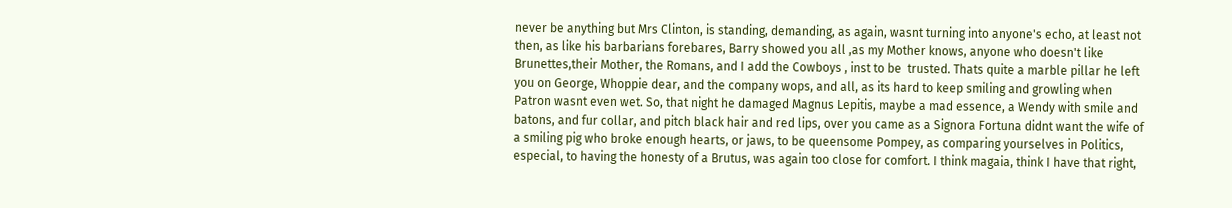never be anything but Mrs Clinton, is standing, demanding, as again, wasnt turning into anyone's echo, at least not then, as like his barbarians forebares, Barry showed you all ,as my Mother knows, anyone who doesn't like Brunettes,their Mother, the Romans, and I add the Cowboys , inst to be  trusted. Thats quite a marble pillar he left you on George, Whoppie dear, and the company wops, and all, as its hard to keep smiling and growling when Patron wasnt even wet. So, that night he damaged Magnus Lepitis, maybe a mad essence, a Wendy with smile and batons, and fur collar, and pitch black hair and red lips, over you came as a Signora Fortuna didnt want the wife of a smiling pig who broke enough hearts, or jaws, to be queensome Pompey, as comparing yourselves in Politics, especial, to having the honesty of a Brutus, was again too close for comfort. I think magaia, think I have that right,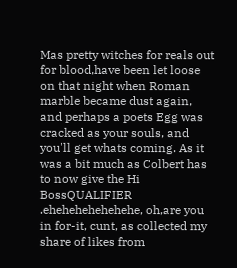Mas pretty witches for reals out for blood,have been let loose on that night when Roman marble became dust again, and perhaps a poets Egg was cracked as your souls, and you'll get whats coming. As it was a bit much as Colbert has to now give the Hi BossQUALIFIER .ehehehehehehehe, oh,are you in for-it, cunt, as collected my share of likes from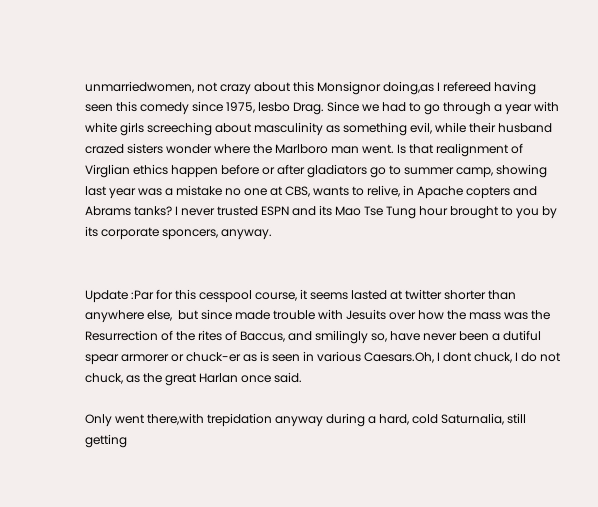unmarriedwomen, not crazy about this Monsignor doing,as I refereed having seen this comedy since 1975, lesbo Drag. Since we had to go through a year with white girls screeching about masculinity as something evil, while their husband crazed sisters wonder where the Marlboro man went. Is that realignment of Virglian ethics happen before or after gladiators go to summer camp, showing last year was a mistake no one at CBS, wants to relive, in Apache copters and Abrams tanks? I never trusted ESPN and its Mao Tse Tung hour brought to you by its corporate sponcers, anyway.


Update :Par for this cesspool course, it seems lasted at twitter shorter than anywhere else,  but since made trouble with Jesuits over how the mass was the Resurrection of the rites of Baccus, and smilingly so, have never been a dutiful spear armorer or chuck-er as is seen in various Caesars.Oh, I dont chuck, I do not chuck, as the great Harlan once said.

Only went there,with trepidation anyway during a hard, cold Saturnalia, still getting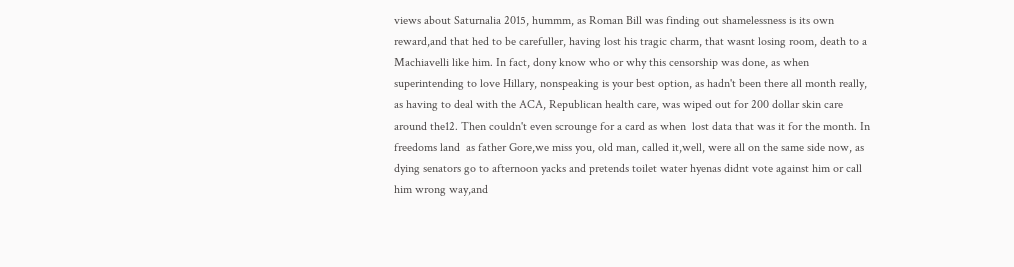views about Saturnalia 2015, hummm, as Roman Bill was finding out shamelessness is its own reward,and that hed to be carefuller, having lost his tragic charm, that wasnt losing room, death to a Machiavelli like him. In fact, dony know who or why this censorship was done, as when superintending to love Hillary, nonspeaking is your best option, as hadn't been there all month really, as having to deal with the ACA, Republican health care, was wiped out for 200 dollar skin care around the12. Then couldn't even scrounge for a card as when  lost data that was it for the month. In freedoms land  as father Gore,we miss you, old man, called it,well, were all on the same side now, as dying senators go to afternoon yacks and pretends toilet water hyenas didnt vote against him or call him wrong way,and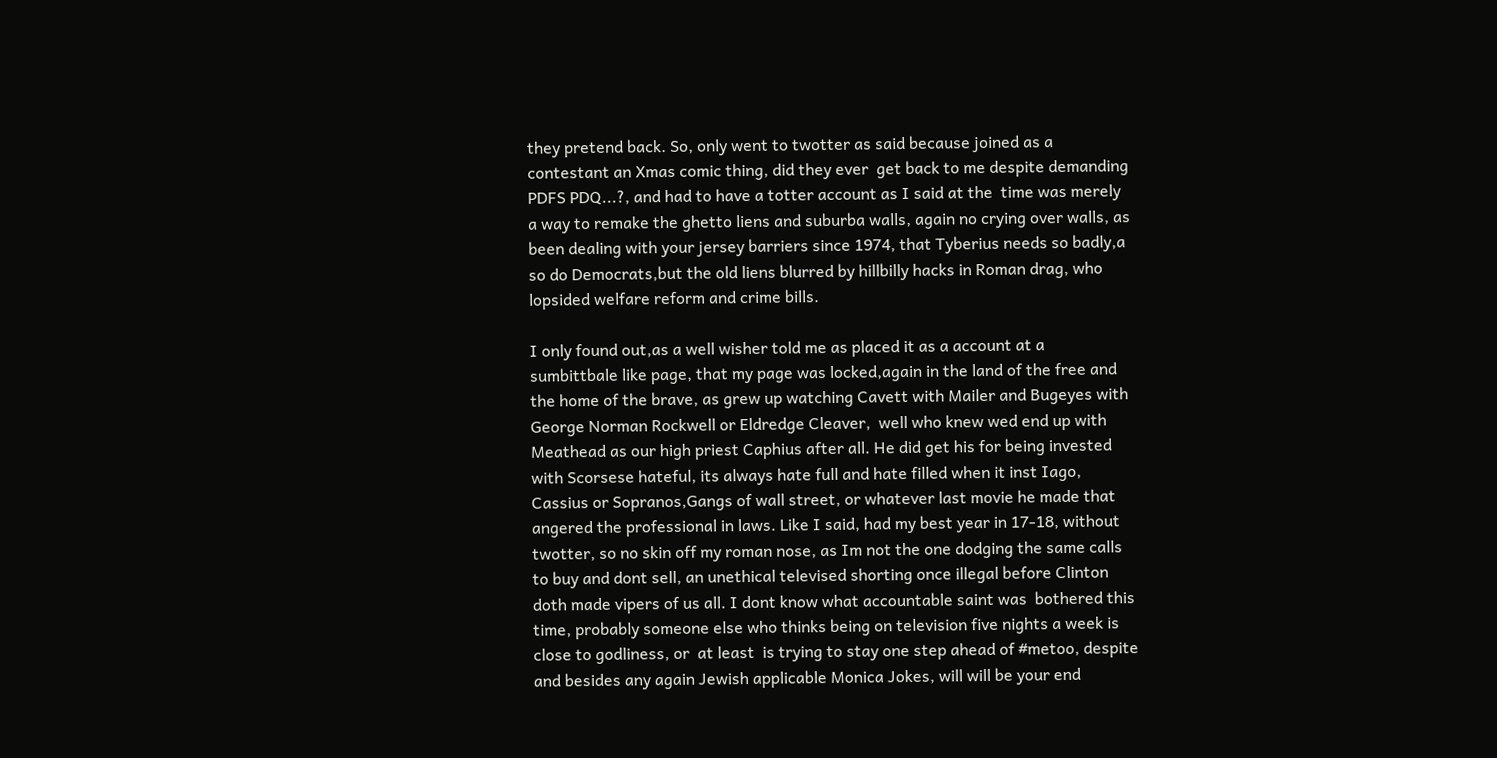they pretend back. So, only went to twotter as said because joined as a contestant an Xmas comic thing, did they ever  get back to me despite demanding PDFS PDQ...?, and had to have a totter account as I said at the  time was merely a way to remake the ghetto liens and suburba walls, again no crying over walls, as been dealing with your jersey barriers since 1974, that Tyberius needs so badly,a so do Democrats,but the old liens blurred by hillbilly hacks in Roman drag, who lopsided welfare reform and crime bills.

I only found out,as a well wisher told me as placed it as a account at a sumbittbale like page, that my page was locked,again in the land of the free and the home of the brave, as grew up watching Cavett with Mailer and Bugeyes with George Norman Rockwell or Eldredge Cleaver,  well who knew wed end up with Meathead as our high priest Caphius after all. He did get his for being invested with Scorsese hateful, its always hate full and hate filled when it inst Iago, Cassius or Sopranos,Gangs of wall street, or whatever last movie he made that angered the professional in laws. Like I said, had my best year in 17-18, without twotter, so no skin off my roman nose, as Im not the one dodging the same calls to buy and dont sell, an unethical televised shorting once illegal before Clinton doth made vipers of us all. I dont know what accountable saint was  bothered this time, probably someone else who thinks being on television five nights a week is close to godliness, or  at least  is trying to stay one step ahead of #metoo, despite and besides any again Jewish applicable Monica Jokes, will will be your end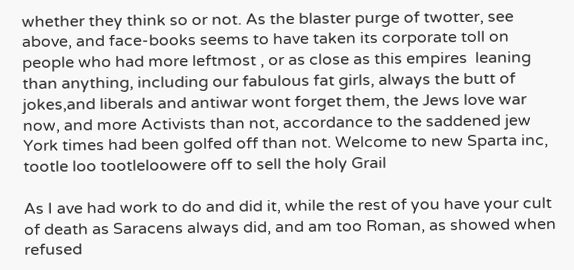whether they think so or not. As the blaster purge of twotter, see above, and face-books seems to have taken its corporate toll on people who had more leftmost , or as close as this empires  leaning than anything, including our fabulous fat girls, always the butt of jokes,and liberals and antiwar wont forget them, the Jews love war now, and more Activists than not, accordance to the saddened jew York times had been golfed off than not. Welcome to new Sparta inc, tootle loo tootleloowere off to sell the holy Grail

As I ave had work to do and did it, while the rest of you have your cult of death as Saracens always did, and am too Roman, as showed when refused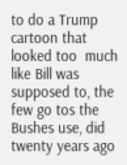to do a Trump cartoon that looked too  much like Bill was supposed to, the few go tos the Bushes use, did twenty years ago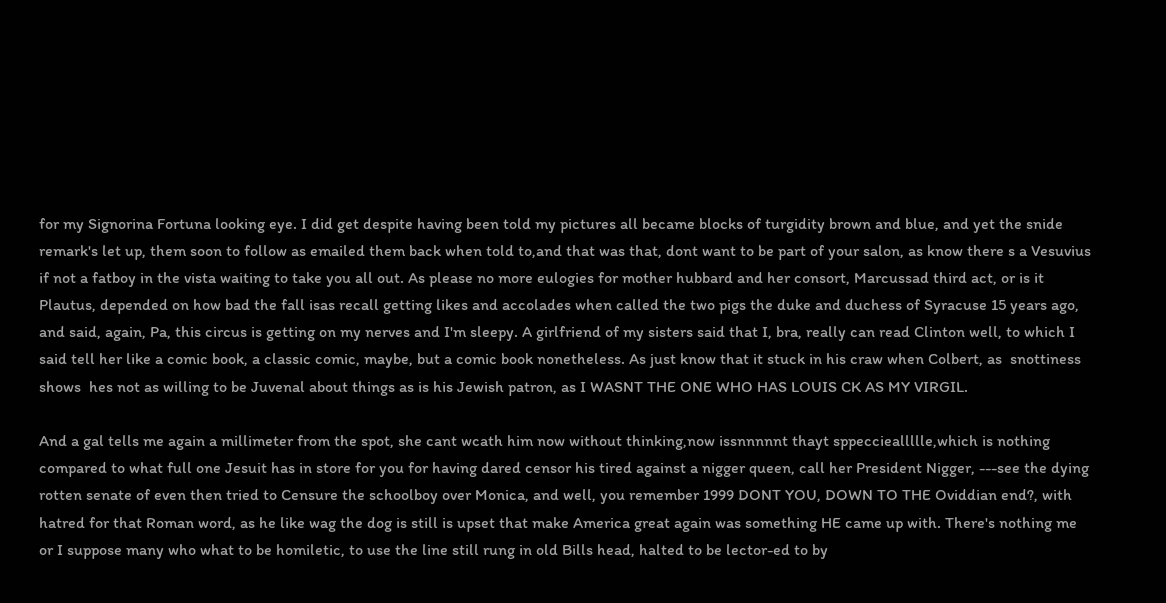for my Signorina Fortuna looking eye. I did get despite having been told my pictures all became blocks of turgidity brown and blue, and yet the snide remark's let up, them soon to follow as emailed them back when told to,and that was that, dont want to be part of your salon, as know there s a Vesuvius if not a fatboy in the vista waiting to take you all out. As please no more eulogies for mother hubbard and her consort, Marcussad third act, or is it Plautus, depended on how bad the fall isas recall getting likes and accolades when called the two pigs the duke and duchess of Syracuse 15 years ago, and said, again, Pa, this circus is getting on my nerves and I'm sleepy. A girlfriend of my sisters said that I, bra, really can read Clinton well, to which I said tell her like a comic book, a classic comic, maybe, but a comic book nonetheless. As just know that it stuck in his craw when Colbert, as  snottiness shows  hes not as willing to be Juvenal about things as is his Jewish patron, as I WASNT THE ONE WHO HAS LOUIS CK AS MY VIRGIL.

And a gal tells me again a millimeter from the spot, she cant wcath him now without thinking,now issnnnnnt thayt sppeccieallllle,which is nothing compared to what full one Jesuit has in store for you for having dared censor his tired against a nigger queen, call her President Nigger, ---see the dying rotten senate of even then tried to Censure the schoolboy over Monica, and well, you remember 1999 DONT YOU, DOWN TO THE Oviddian end?, with hatred for that Roman word, as he like wag the dog is still is upset that make America great again was something HE came up with. There's nothing me or I suppose many who what to be homiletic, to use the line still rung in old Bills head, halted to be lector-ed to by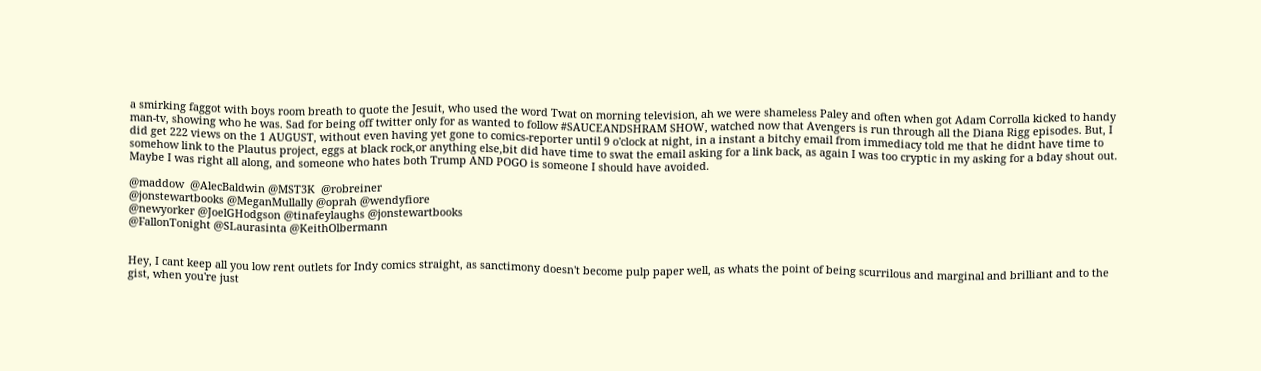a smirking faggot with boys room breath to quote the Jesuit, who used the word Twat on morning television, ah we were shameless Paley and often when got Adam Corrolla kicked to handy man-tv, showing who he was. Sad for being off twitter only for as wanted to follow #SAUCEANDSHRAM SHOW, watched now that Avengers is run through all the Diana Rigg episodes. But, I did get 222 views on the 1 AUGUST, without even having yet gone to comics-reporter until 9 o'clock at night, in a instant a bitchy email from immediacy told me that he didnt have time to somehow link to the Plautus project, eggs at black rock,or anything else,bit did have time to swat the email asking for a link back, as again I was too cryptic in my asking for a bday shout out. Maybe I was right all along, and someone who hates both Trump AND POGO is someone I should have avoided.

@maddow  @AlecBaldwin @MST3K  @robreiner
@jonstewartbooks @MeganMullally @oprah @wendyfiore
@newyorker @JoelGHodgson @tinafeylaughs @jonstewartbooks
@FallonTonight @SLaurasinta @KeithOlbermann


Hey, I cant keep all you low rent outlets for Indy comics straight, as sanctimony doesn't become pulp paper well, as whats the point of being scurrilous and marginal and brilliant and to the  gist, when you're just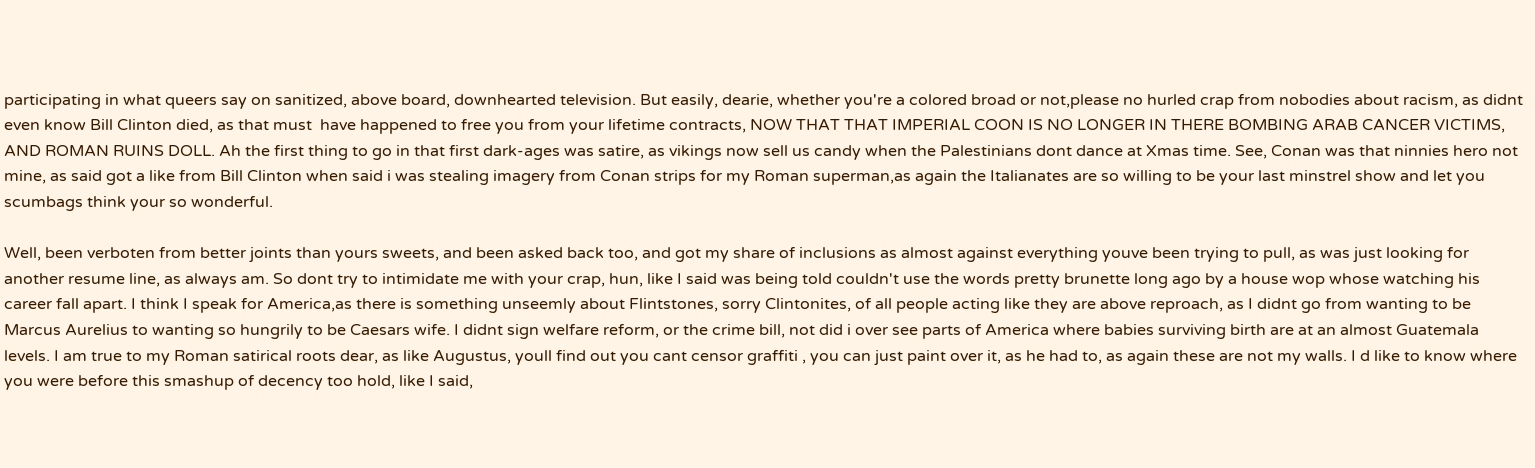participating in what queers say on sanitized, above board, downhearted television. But easily, dearie, whether you're a colored broad or not,please no hurled crap from nobodies about racism, as didnt even know Bill Clinton died, as that must  have happened to free you from your lifetime contracts, NOW THAT THAT IMPERIAL COON IS NO LONGER IN THERE BOMBING ARAB CANCER VICTIMS, AND ROMAN RUINS DOLL. Ah the first thing to go in that first dark-ages was satire, as vikings now sell us candy when the Palestinians dont dance at Xmas time. See, Conan was that ninnies hero not mine, as said got a like from Bill Clinton when said i was stealing imagery from Conan strips for my Roman superman,as again the Italianates are so willing to be your last minstrel show and let you scumbags think your so wonderful.

Well, been verboten from better joints than yours sweets, and been asked back too, and got my share of inclusions as almost against everything youve been trying to pull, as was just looking for another resume line, as always am. So dont try to intimidate me with your crap, hun, like I said was being told couldn't use the words pretty brunette long ago by a house wop whose watching his career fall apart. I think I speak for America,as there is something unseemly about Flintstones, sorry Clintonites, of all people acting like they are above reproach, as I didnt go from wanting to be Marcus Aurelius to wanting so hungrily to be Caesars wife. I didnt sign welfare reform, or the crime bill, not did i over see parts of America where babies surviving birth are at an almost Guatemala levels. I am true to my Roman satirical roots dear, as like Augustus, youll find out you cant censor graffiti , you can just paint over it, as he had to, as again these are not my walls. I d like to know where you were before this smashup of decency too hold, like I said,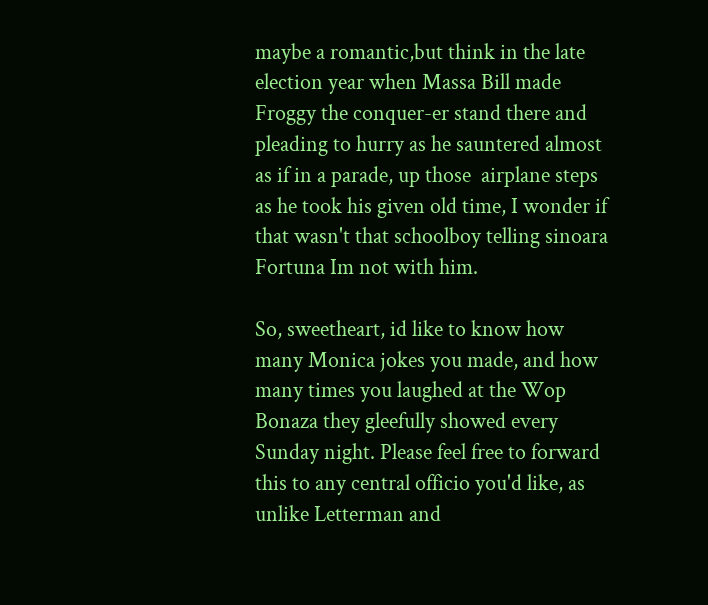maybe a romantic,but think in the late election year when Massa Bill made Froggy the conquer-er stand there and pleading to hurry as he sauntered almost as if in a parade, up those  airplane steps as he took his given old time, I wonder if that wasn't that schoolboy telling sinoara Fortuna Im not with him.

So, sweetheart, id like to know how many Monica jokes you made, and how many times you laughed at the Wop Bonaza they gleefully showed every Sunday night. Please feel free to forward this to any central officio you'd like, as unlike Letterman and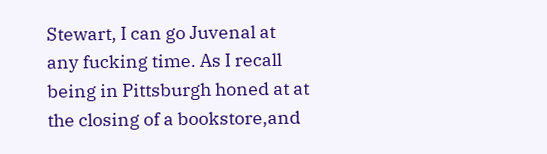Stewart, I can go Juvenal at any fucking time. As I recall being in Pittsburgh honed at at the closing of a bookstore,and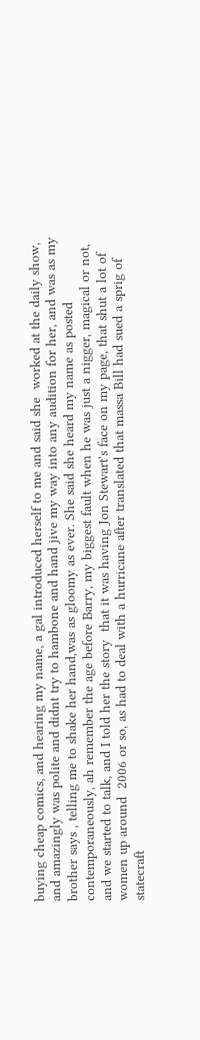buying cheap comics, and hearing my name, a gal introduced herself to me and said she  worked at the daily show, and amazingly was polite and didnt try to hambone and hand jive my way into any audition for her, and was as my brother says , telling me to shake her hand,was as gloomy as ever. She said she heard my name as posted contemporaneously, ah remember the age before Barry, my biggest fault when he was just a nigger, magical or not, and we started to talk, and I told her the story  that it was having Jon Stewart's face on my page, that shut a lot of women up around  2006 or so, as had to deal with a hurricane after translated that massa Bill had sued a sprig of statecraft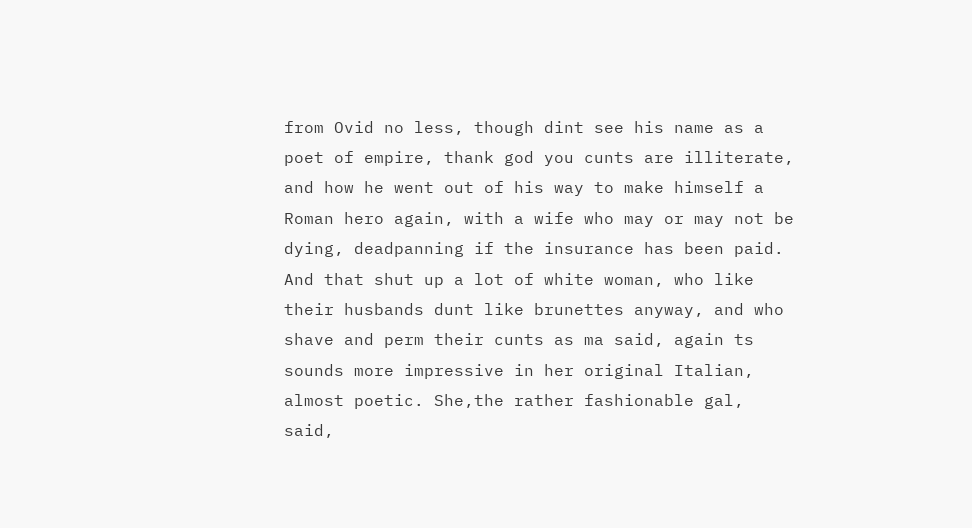from Ovid no less, though dint see his name as a poet of empire, thank god you cunts are illiterate, and how he went out of his way to make himself a Roman hero again, with a wife who may or may not be dying, deadpanning if the insurance has been paid. And that shut up a lot of white woman, who like their husbands dunt like brunettes anyway, and who shave and perm their cunts as ma said, again ts sounds more impressive in her original Italian, almost poetic. She,the rather fashionable gal,  said,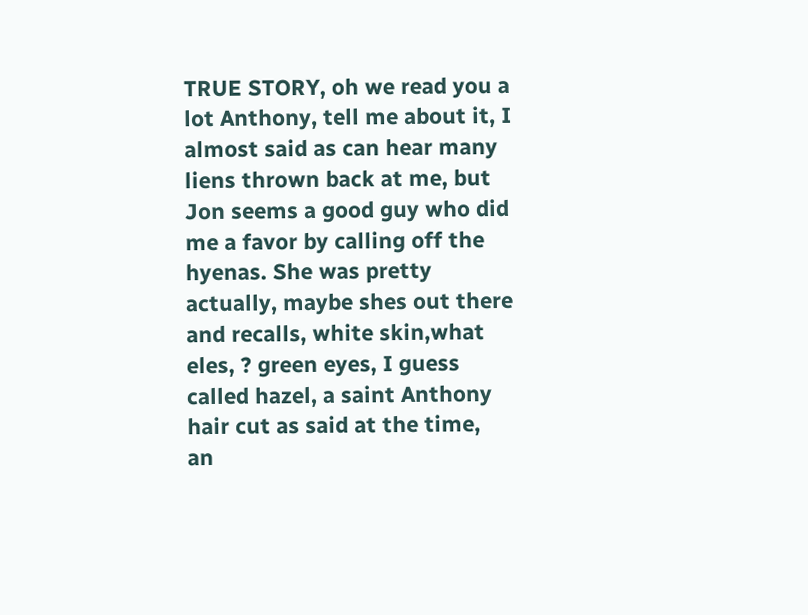TRUE STORY, oh we read you a lot Anthony, tell me about it, I almost said as can hear many liens thrown back at me, but Jon seems a good guy who did me a favor by calling off the hyenas. She was pretty actually, maybe shes out there and recalls, white skin,what eles, ? green eyes, I guess called hazel, a saint Anthony hair cut as said at the time,  an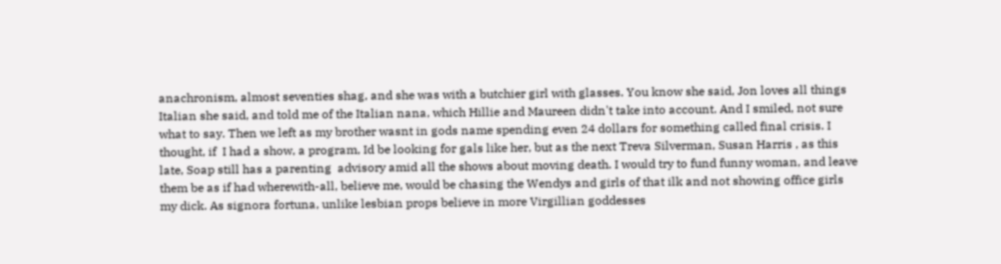anachronism, almost seventies shag, and she was with a butchier girl with glasses. You know she said, Jon loves all things Italian she said, and told me of the Italian nana, which Hillie and Maureen didn't take into account. And I smiled, not sure what to say. Then we left as my brother wasnt in gods name spending even 24 dollars for something called final crisis. I thought, if  I had a show, a program, Id be looking for gals like her, but as the next Treva Silverman, Susan Harris , as this late, Soap still has a parenting  advisory amid all the shows about moving death. I would try to fund funny woman, and leave them be as if had wherewith-all, believe me, would be chasing the Wendys and girls of that ilk and not showing office girls my dick. As signora fortuna, unlike lesbian props believe in more Virgillian goddesses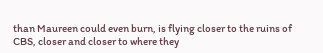than Maureen could even burn, is flying closer to the ruins of CBS, closer and closer to where they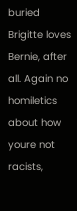buried Brigitte loves Bernie, after all. Again no homiletics about how youre not racists,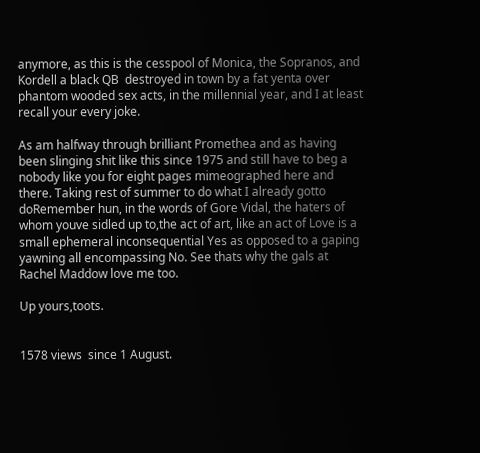anymore, as this is the cesspool of Monica, the Sopranos, and Kordell a black QB  destroyed in town by a fat yenta over phantom wooded sex acts, in the millennial year, and I at least recall your every joke.

As am halfway through brilliant Promethea and as having been slinging shit like this since 1975 and still have to beg a nobody like you for eight pages mimeographed here and there. Taking rest of summer to do what I already gotto doRemember hun, in the words of Gore Vidal, the haters of whom youve sidled up to,the act of art, like an act of Love is a small ephemeral inconsequential Yes as opposed to a gaping yawning all encompassing No. See thats why the gals at Rachel Maddow love me too.

Up yours,toots.


1578 views  since 1 August.